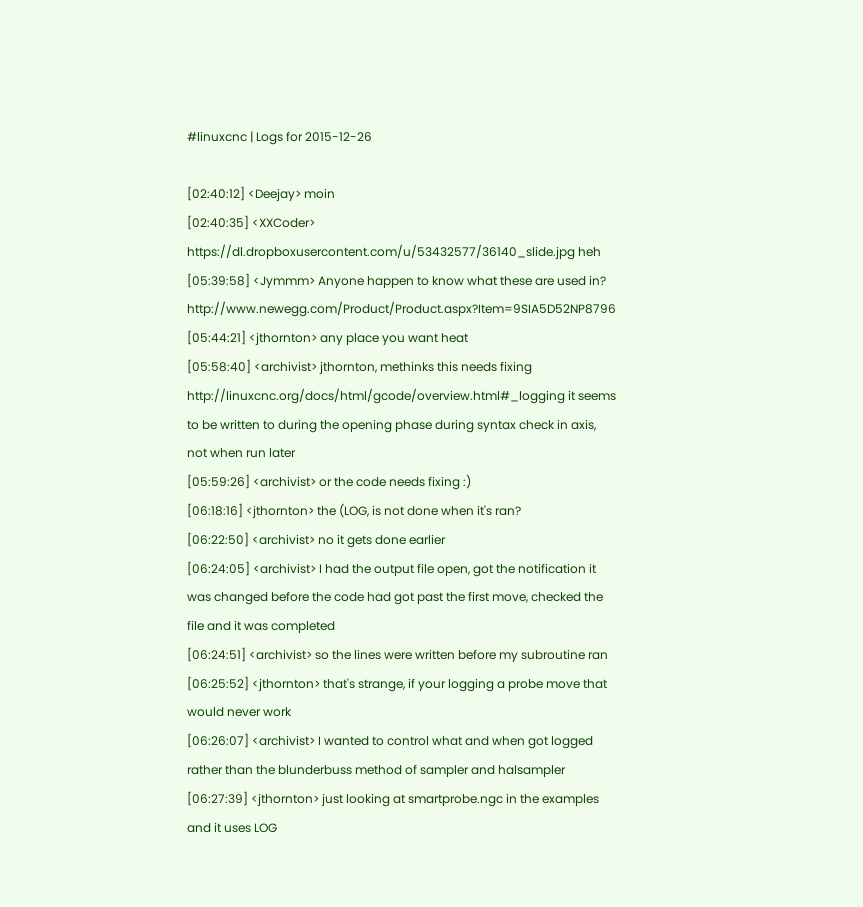#linuxcnc | Logs for 2015-12-26

[02:40:12] <Deejay> moin
[02:40:35] <XXCoder> https://dl.dropboxusercontent.com/u/53432577/36140_slide.jpg heh
[05:39:58] <Jymmm> Anyone happen to know what these are used in? http://www.newegg.com/Product/Product.aspx?Item=9SIA5D52NP8796
[05:44:21] <jthornton> any place you want heat
[05:58:40] <archivist> jthornton, methinks this needs fixing http://linuxcnc.org/docs/html/gcode/overview.html#_logging it seems to be written to during the opening phase during syntax check in axis, not when run later
[05:59:26] <archivist> or the code needs fixing :)
[06:18:16] <jthornton> the (LOG, is not done when it's ran?
[06:22:50] <archivist> no it gets done earlier
[06:24:05] <archivist> I had the output file open, got the notification it was changed before the code had got past the first move, checked the file and it was completed
[06:24:51] <archivist> so the lines were written before my subroutine ran
[06:25:52] <jthornton> that's strange, if your logging a probe move that would never work
[06:26:07] <archivist> I wanted to control what and when got logged rather than the blunderbuss method of sampler and halsampler
[06:27:39] <jthornton> just looking at smartprobe.ngc in the examples and it uses LOG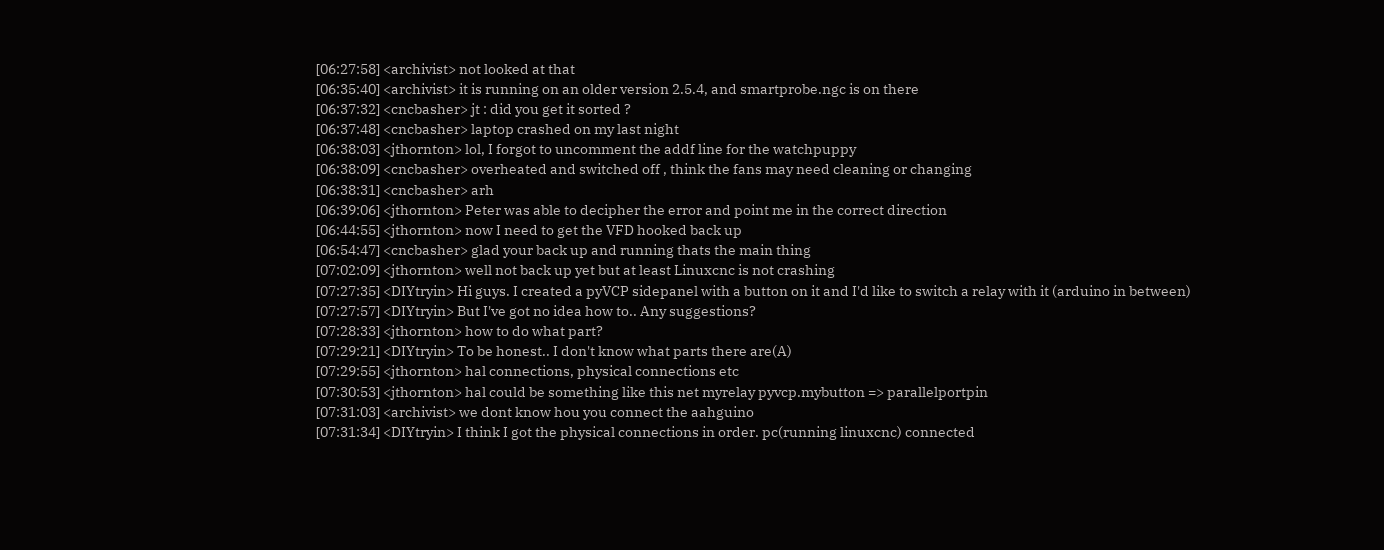[06:27:58] <archivist> not looked at that
[06:35:40] <archivist> it is running on an older version 2.5.4, and smartprobe.ngc is on there
[06:37:32] <cncbasher> jt : did you get it sorted ?
[06:37:48] <cncbasher> laptop crashed on my last night
[06:38:03] <jthornton> lol, I forgot to uncomment the addf line for the watchpuppy
[06:38:09] <cncbasher> overheated and switched off , think the fans may need cleaning or changing
[06:38:31] <cncbasher> arh
[06:39:06] <jthornton> Peter was able to decipher the error and point me in the correct direction
[06:44:55] <jthornton> now I need to get the VFD hooked back up
[06:54:47] <cncbasher> glad your back up and running thats the main thing
[07:02:09] <jthornton> well not back up yet but at least Linuxcnc is not crashing
[07:27:35] <DIYtryin> Hi guys. I created a pyVCP sidepanel with a button on it and I'd like to switch a relay with it (arduino in between)
[07:27:57] <DIYtryin> But I've got no idea how to.. Any suggestions?
[07:28:33] <jthornton> how to do what part?
[07:29:21] <DIYtryin> To be honest.. I don't know what parts there are(A)
[07:29:55] <jthornton> hal connections, physical connections etc
[07:30:53] <jthornton> hal could be something like this net myrelay pyvcp.mybutton => parallelportpin
[07:31:03] <archivist> we dont know hou you connect the aahguino
[07:31:34] <DIYtryin> I think I got the physical connections in order. pc(running linuxcnc) connected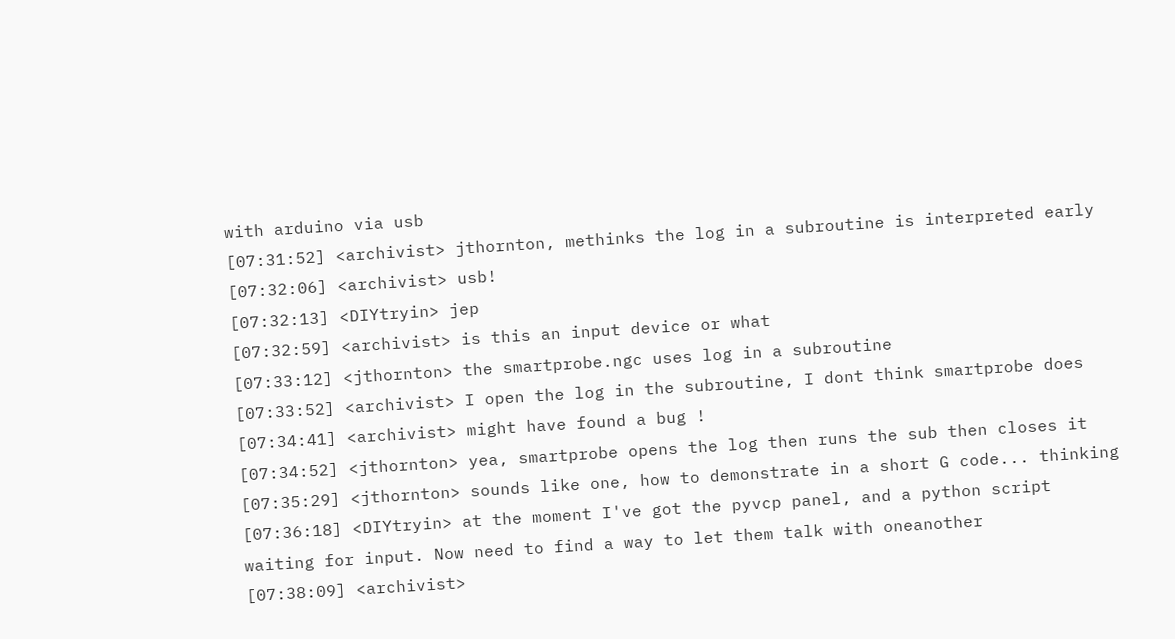with arduino via usb
[07:31:52] <archivist> jthornton, methinks the log in a subroutine is interpreted early
[07:32:06] <archivist> usb!
[07:32:13] <DIYtryin> jep
[07:32:59] <archivist> is this an input device or what
[07:33:12] <jthornton> the smartprobe.ngc uses log in a subroutine
[07:33:52] <archivist> I open the log in the subroutine, I dont think smartprobe does
[07:34:41] <archivist> might have found a bug !
[07:34:52] <jthornton> yea, smartprobe opens the log then runs the sub then closes it
[07:35:29] <jthornton> sounds like one, how to demonstrate in a short G code... thinking
[07:36:18] <DIYtryin> at the moment I've got the pyvcp panel, and a python script waiting for input. Now need to find a way to let them talk with oneanother
[07:38:09] <archivist>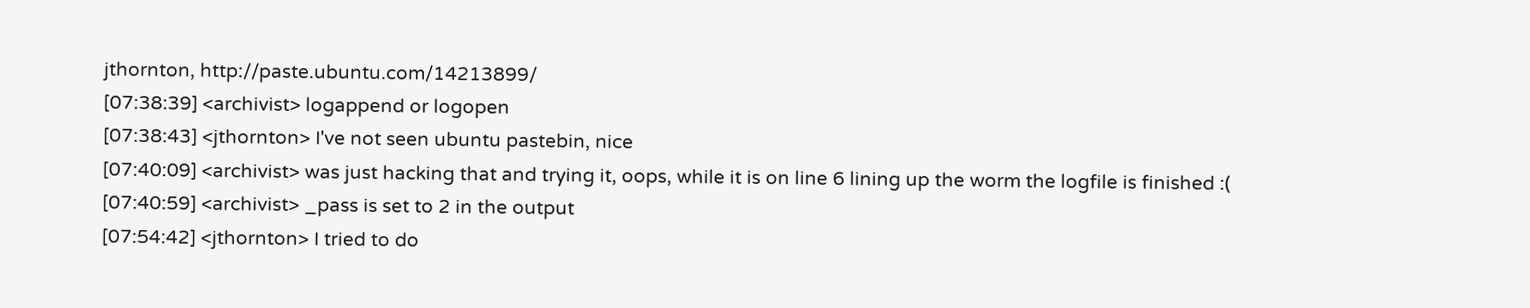jthornton, http://paste.ubuntu.com/14213899/
[07:38:39] <archivist> logappend or logopen
[07:38:43] <jthornton> I've not seen ubuntu pastebin, nice
[07:40:09] <archivist> was just hacking that and trying it, oops, while it is on line 6 lining up the worm the logfile is finished :(
[07:40:59] <archivist> _pass is set to 2 in the output
[07:54:42] <jthornton> I tried to do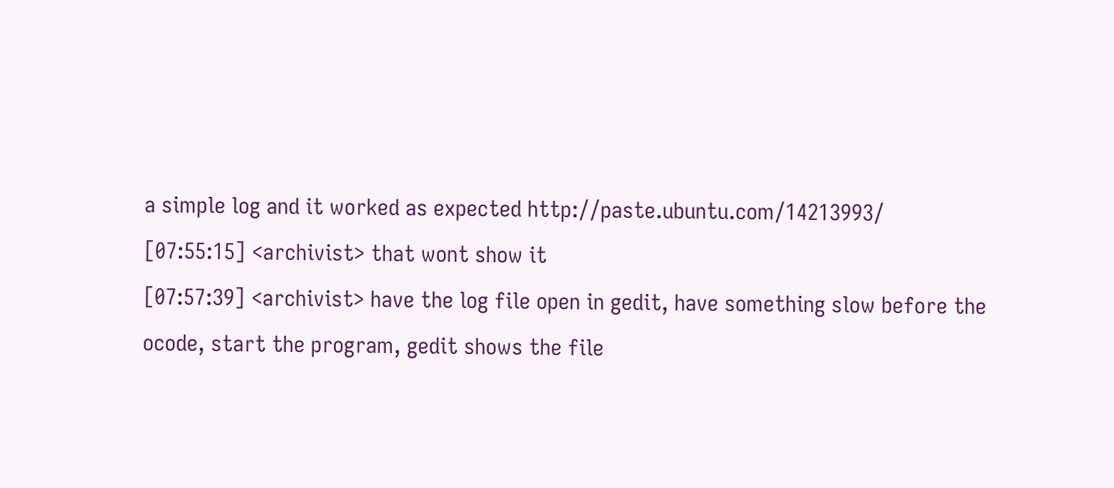a simple log and it worked as expected http://paste.ubuntu.com/14213993/
[07:55:15] <archivist> that wont show it
[07:57:39] <archivist> have the log file open in gedit, have something slow before the ocode, start the program, gedit shows the file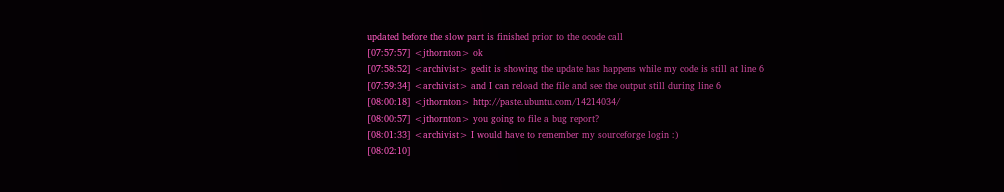updated before the slow part is finished prior to the ocode call
[07:57:57] <jthornton> ok
[07:58:52] <archivist> gedit is showing the update has happens while my code is still at line 6
[07:59:34] <archivist> and I can reload the file and see the output still during line 6
[08:00:18] <jthornton> http://paste.ubuntu.com/14214034/
[08:00:57] <jthornton> you going to file a bug report?
[08:01:33] <archivist> I would have to remember my sourceforge login :)
[08:02:10]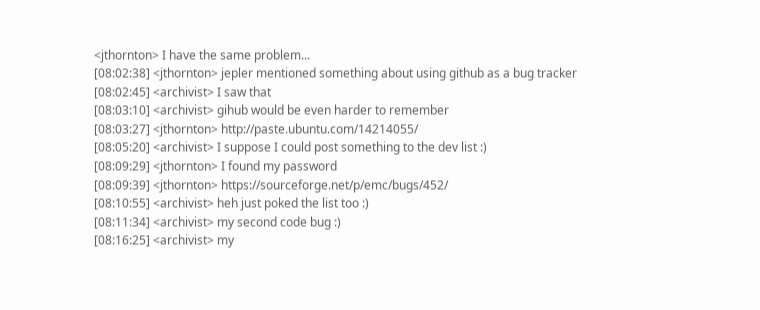<jthornton> I have the same problem...
[08:02:38] <jthornton> jepler mentioned something about using github as a bug tracker
[08:02:45] <archivist> I saw that
[08:03:10] <archivist> gihub would be even harder to remember
[08:03:27] <jthornton> http://paste.ubuntu.com/14214055/
[08:05:20] <archivist> I suppose I could post something to the dev list :)
[08:09:29] <jthornton> I found my password
[08:09:39] <jthornton> https://sourceforge.net/p/emc/bugs/452/
[08:10:55] <archivist> heh just poked the list too :)
[08:11:34] <archivist> my second code bug :)
[08:16:25] <archivist> my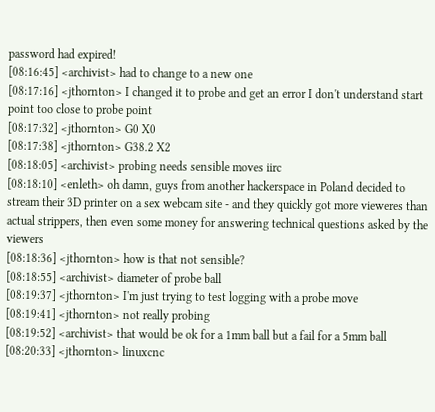password had expired!
[08:16:45] <archivist> had to change to a new one
[08:17:16] <jthornton> I changed it to probe and get an error I don't understand start point too close to probe point
[08:17:32] <jthornton> G0 X0
[08:17:38] <jthornton> G38.2 X2
[08:18:05] <archivist> probing needs sensible moves iirc
[08:18:10] <enleth> oh damn, guys from another hackerspace in Poland decided to stream their 3D printer on a sex webcam site - and they quickly got more vieweres than actual strippers, then even some money for answering technical questions asked by the viewers
[08:18:36] <jthornton> how is that not sensible?
[08:18:55] <archivist> diameter of probe ball
[08:19:37] <jthornton> I'm just trying to test logging with a probe move
[08:19:41] <jthornton> not really probing
[08:19:52] <archivist> that would be ok for a 1mm ball but a fail for a 5mm ball
[08:20:33] <jthornton> linuxcnc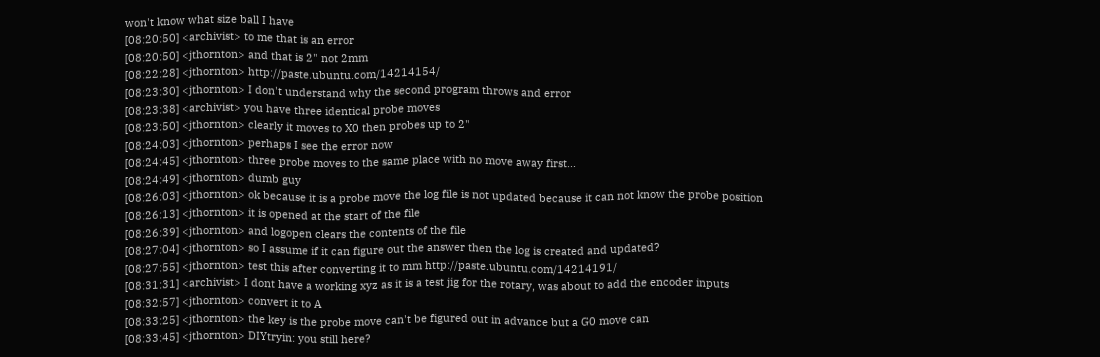won't know what size ball I have
[08:20:50] <archivist> to me that is an error
[08:20:50] <jthornton> and that is 2" not 2mm
[08:22:28] <jthornton> http://paste.ubuntu.com/14214154/
[08:23:30] <jthornton> I don't understand why the second program throws and error
[08:23:38] <archivist> you have three identical probe moves
[08:23:50] <jthornton> clearly it moves to X0 then probes up to 2"
[08:24:03] <jthornton> perhaps I see the error now
[08:24:45] <jthornton> three probe moves to the same place with no move away first...
[08:24:49] <jthornton> dumb guy
[08:26:03] <jthornton> ok because it is a probe move the log file is not updated because it can not know the probe position
[08:26:13] <jthornton> it is opened at the start of the file
[08:26:39] <jthornton> and logopen clears the contents of the file
[08:27:04] <jthornton> so I assume if it can figure out the answer then the log is created and updated?
[08:27:55] <jthornton> test this after converting it to mm http://paste.ubuntu.com/14214191/
[08:31:31] <archivist> I dont have a working xyz as it is a test jig for the rotary, was about to add the encoder inputs
[08:32:57] <jthornton> convert it to A
[08:33:25] <jthornton> the key is the probe move can't be figured out in advance but a G0 move can
[08:33:45] <jthornton> DIYtryin: you still here?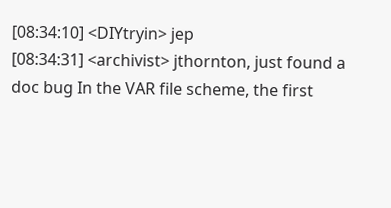[08:34:10] <DIYtryin> jep
[08:34:31] <archivist> jthornton, just found a doc bug In the VAR file scheme, the first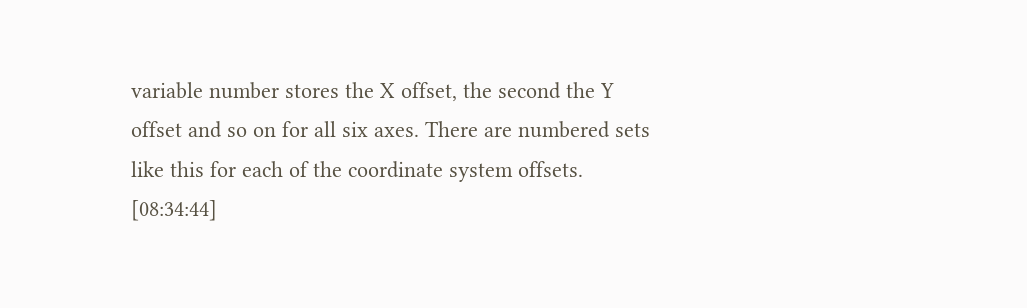variable number stores the X offset, the second the Y offset and so on for all six axes. There are numbered sets like this for each of the coordinate system offsets.
[08:34:44]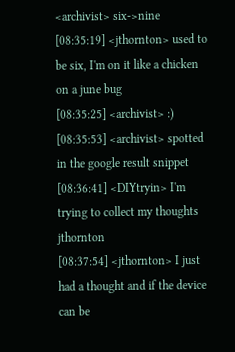<archivist> six->nine
[08:35:19] <jthornton> used to be six, I'm on it like a chicken on a june bug
[08:35:25] <archivist> :)
[08:35:53] <archivist> spotted in the google result snippet
[08:36:41] <DIYtryin> I'm trying to collect my thoughts jthornton
[08:37:54] <jthornton> I just had a thought and if the device can be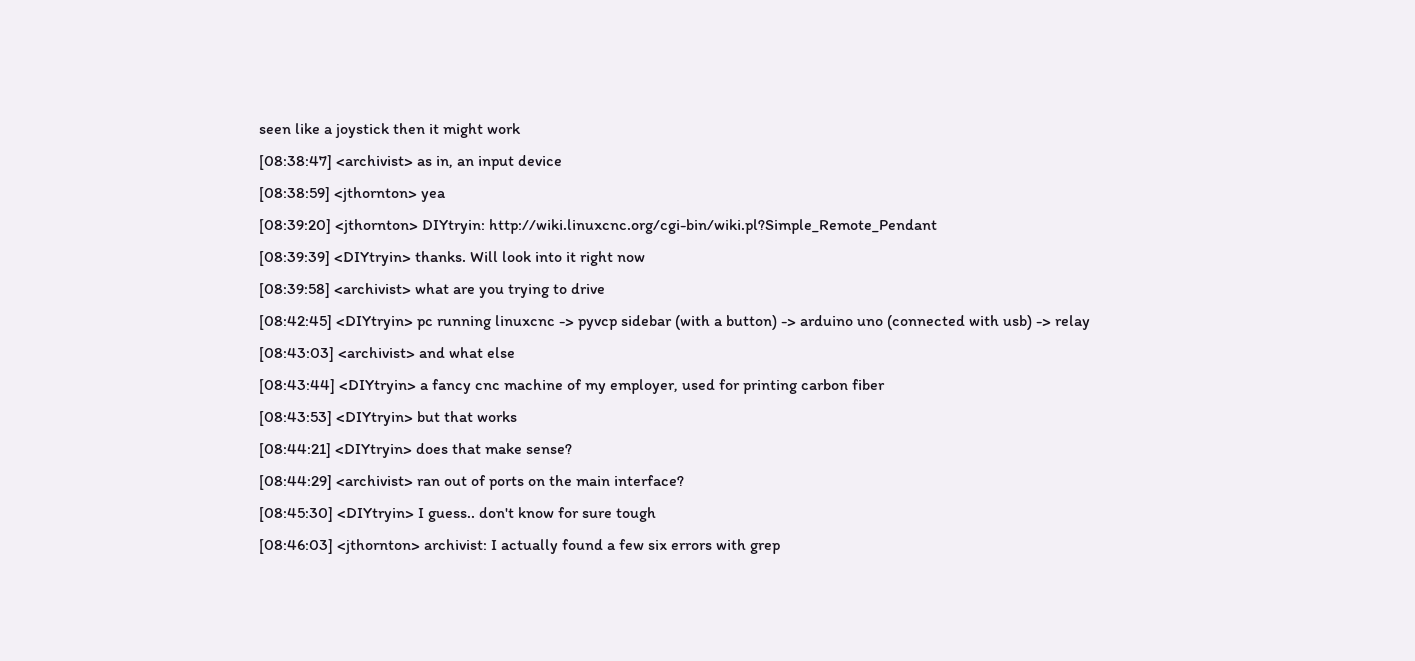seen like a joystick then it might work
[08:38:47] <archivist> as in, an input device
[08:38:59] <jthornton> yea
[08:39:20] <jthornton> DIYtryin: http://wiki.linuxcnc.org/cgi-bin/wiki.pl?Simple_Remote_Pendant
[08:39:39] <DIYtryin> thanks. Will look into it right now
[08:39:58] <archivist> what are you trying to drive
[08:42:45] <DIYtryin> pc running linuxcnc -> pyvcp sidebar (with a button) -> arduino uno (connected with usb) -> relay
[08:43:03] <archivist> and what else
[08:43:44] <DIYtryin> a fancy cnc machine of my employer, used for printing carbon fiber
[08:43:53] <DIYtryin> but that works
[08:44:21] <DIYtryin> does that make sense?
[08:44:29] <archivist> ran out of ports on the main interface?
[08:45:30] <DIYtryin> I guess.. don't know for sure tough
[08:46:03] <jthornton> archivist: I actually found a few six errors with grep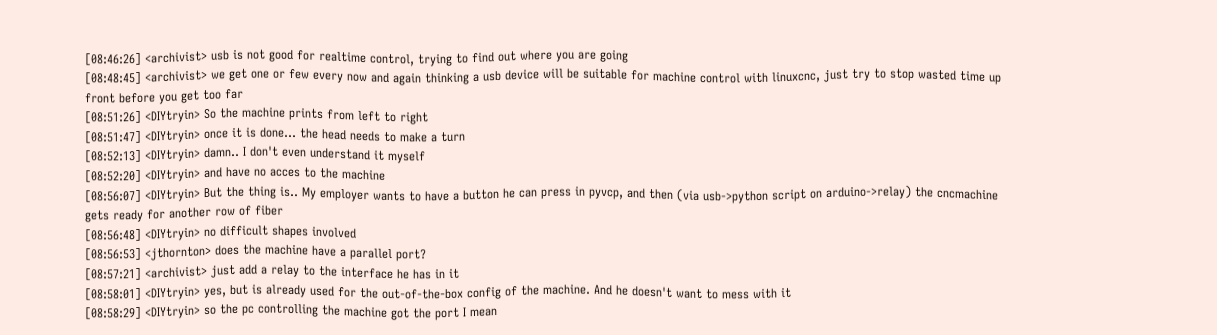[08:46:26] <archivist> usb is not good for realtime control, trying to find out where you are going
[08:48:45] <archivist> we get one or few every now and again thinking a usb device will be suitable for machine control with linuxcnc, just try to stop wasted time up front before you get too far
[08:51:26] <DIYtryin> So the machine prints from left to right
[08:51:47] <DIYtryin> once it is done... the head needs to make a turn
[08:52:13] <DIYtryin> damn.. I don't even understand it myself
[08:52:20] <DIYtryin> and have no acces to the machine
[08:56:07] <DIYtryin> But the thing is.. My employer wants to have a button he can press in pyvcp, and then (via usb->python script on arduino->relay) the cncmachine gets ready for another row of fiber
[08:56:48] <DIYtryin> no difficult shapes involved
[08:56:53] <jthornton> does the machine have a parallel port?
[08:57:21] <archivist> just add a relay to the interface he has in it
[08:58:01] <DIYtryin> yes, but is already used for the out-of-the-box config of the machine. And he doesn't want to mess with it
[08:58:29] <DIYtryin> so the pc controlling the machine got the port I mean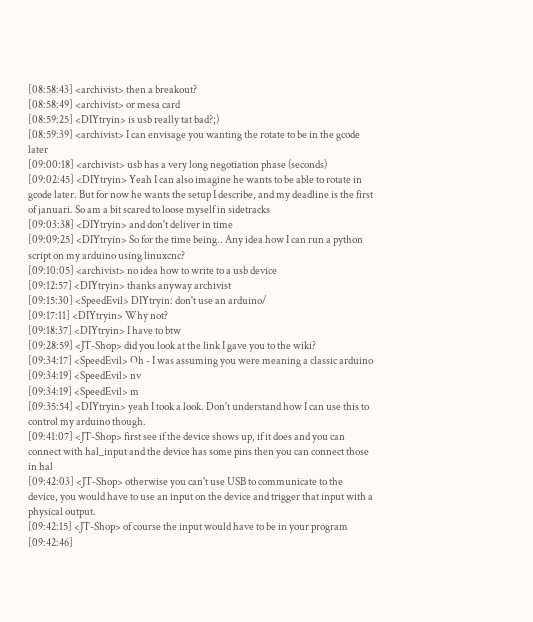[08:58:43] <archivist> then a breakout?
[08:58:49] <archivist> or mesa card
[08:59:25] <DIYtryin> is usb really tat bad?;)
[08:59:39] <archivist> I can envisage you wanting the rotate to be in the gcode later
[09:00:18] <archivist> usb has a very long negotiation phase (seconds)
[09:02:45] <DIYtryin> Yeah I can also imagine he wants to be able to rotate in gcode later. But for now he wants the setup I describe, and my deadline is the first of januari. So am a bit scared to loose myself in sidetracks
[09:03:38] <DIYtryin> and don't deliver in time
[09:09:25] <DIYtryin> So for the time being.. Any idea how I can run a python script on my arduino using linuxcnc?
[09:10:05] <archivist> no idea how to write to a usb device
[09:12:57] <DIYtryin> thanks anyway archivist
[09:15:30] <SpeedEvil> DIYtryin: don't use an arduino/
[09:17:11] <DIYtryin> Why not?
[09:18:37] <DIYtryin> I have to btw
[09:28:59] <JT-Shop> did you look at the link I gave you to the wiki?
[09:34:17] <SpeedEvil> Oh - I was assuming you were meaning a classic arduino
[09:34:19] <SpeedEvil> nv
[09:34:19] <SpeedEvil> m
[09:35:54] <DIYtryin> yeah I took a look. Don't understand how I can use this to control my arduino though.
[09:41:07] <JT-Shop> first see if the device shows up, if it does and you can connect with hal_input and the device has some pins then you can connect those in hal
[09:42:03] <JT-Shop> otherwise you can't use USB to communicate to the device, you would have to use an input on the device and trigger that input with a physical output.
[09:42:15] <JT-Shop> of course the input would have to be in your program
[09:42:46]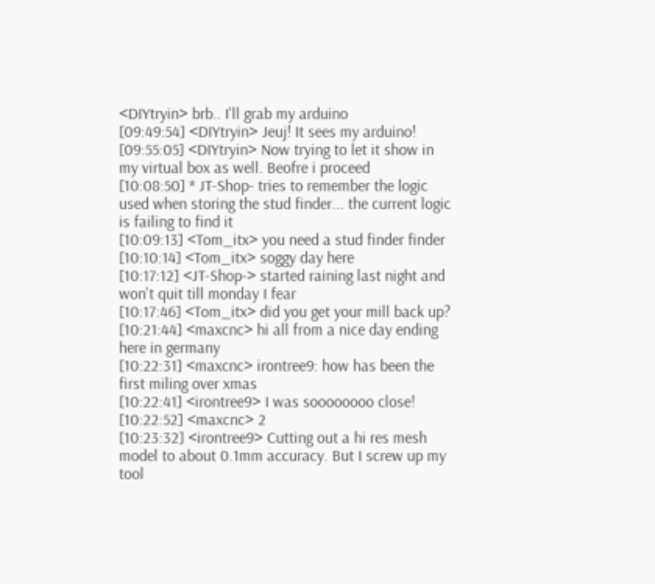<DIYtryin> brb.. I'll grab my arduino
[09:49:54] <DIYtryin> Jeuj! It sees my arduino!
[09:55:05] <DIYtryin> Now trying to let it show in my virtual box as well. Beofre i proceed
[10:08:50] * JT-Shop- tries to remember the logic used when storing the stud finder... the current logic is failing to find it
[10:09:13] <Tom_itx> you need a stud finder finder
[10:10:14] <Tom_itx> soggy day here
[10:17:12] <JT-Shop-> started raining last night and won't quit till monday I fear
[10:17:46] <Tom_itx> did you get your mill back up?
[10:21:44] <maxcnc> hi all from a nice day ending here in germany
[10:22:31] <maxcnc> irontree9: how has been the first miling over xmas
[10:22:41] <irontree9> I was soooooooo close!
[10:22:52] <maxcnc> 2
[10:23:32] <irontree9> Cutting out a hi res mesh model to about 0.1mm accuracy. But I screw up my tool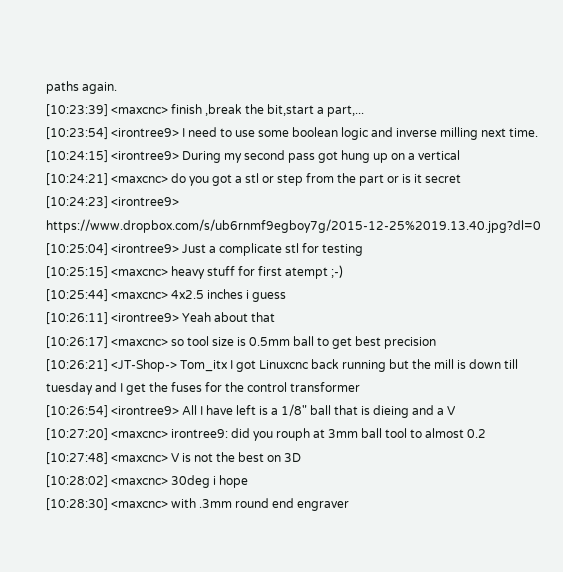paths again.
[10:23:39] <maxcnc> finish ,break the bit,start a part,...
[10:23:54] <irontree9> I need to use some boolean logic and inverse milling next time.
[10:24:15] <irontree9> During my second pass got hung up on a vertical
[10:24:21] <maxcnc> do you got a stl or step from the part or is it secret
[10:24:23] <irontree9> https://www.dropbox.com/s/ub6rnmf9egboy7g/2015-12-25%2019.13.40.jpg?dl=0
[10:25:04] <irontree9> Just a complicate stl for testing
[10:25:15] <maxcnc> heavy stuff for first atempt ;-)
[10:25:44] <maxcnc> 4x2.5 inches i guess
[10:26:11] <irontree9> Yeah about that
[10:26:17] <maxcnc> so tool size is 0.5mm ball to get best precision
[10:26:21] <JT-Shop-> Tom_itx I got Linuxcnc back running but the mill is down till tuesday and I get the fuses for the control transformer
[10:26:54] <irontree9> All I have left is a 1/8" ball that is dieing and a V
[10:27:20] <maxcnc> irontree9: did you rouph at 3mm ball tool to almost 0.2
[10:27:48] <maxcnc> V is not the best on 3D
[10:28:02] <maxcnc> 30deg i hope
[10:28:30] <maxcnc> with .3mm round end engraver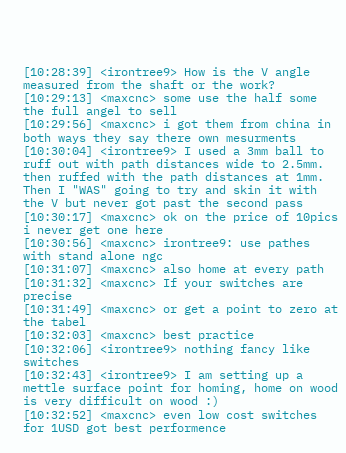[10:28:39] <irontree9> How is the V angle measured from the shaft or the work?
[10:29:13] <maxcnc> some use the half some the full angel to sell
[10:29:56] <maxcnc> i got them from china in both ways they say there own mesurments
[10:30:04] <irontree9> I used a 3mm ball to ruff out with path distances wide to 2.5mm. then ruffed with the path distances at 1mm. Then I "WAS" going to try and skin it with the V but never got past the second pass
[10:30:17] <maxcnc> ok on the price of 10pics i never get one here
[10:30:56] <maxcnc> irontree9: use pathes with stand alone ngc
[10:31:07] <maxcnc> also home at every path
[10:31:32] <maxcnc> If your switches are precise
[10:31:49] <maxcnc> or get a point to zero at the tabel
[10:32:03] <maxcnc> best practice
[10:32:06] <irontree9> nothing fancy like switches
[10:32:43] <irontree9> I am setting up a mettle surface point for homing, home on wood is very difficult on wood :)
[10:32:52] <maxcnc> even low cost switches for 1USD got best performence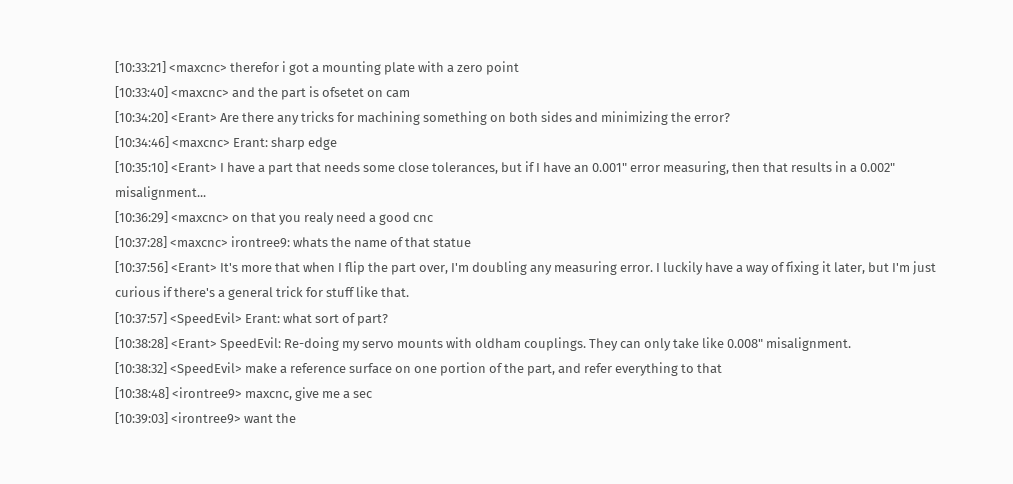[10:33:21] <maxcnc> therefor i got a mounting plate with a zero point
[10:33:40] <maxcnc> and the part is ofsetet on cam
[10:34:20] <Erant> Are there any tricks for machining something on both sides and minimizing the error?
[10:34:46] <maxcnc> Erant: sharp edge
[10:35:10] <Erant> I have a part that needs some close tolerances, but if I have an 0.001" error measuring, then that results in a 0.002" misalignment...
[10:36:29] <maxcnc> on that you realy need a good cnc
[10:37:28] <maxcnc> irontree9: whats the name of that statue
[10:37:56] <Erant> It's more that when I flip the part over, I'm doubling any measuring error. I luckily have a way of fixing it later, but I'm just curious if there's a general trick for stuff like that.
[10:37:57] <SpeedEvil> Erant: what sort of part?
[10:38:28] <Erant> SpeedEvil: Re-doing my servo mounts with oldham couplings. They can only take like 0.008" misalignment.
[10:38:32] <SpeedEvil> make a reference surface on one portion of the part, and refer everything to that
[10:38:48] <irontree9> maxcnc, give me a sec
[10:39:03] <irontree9> want the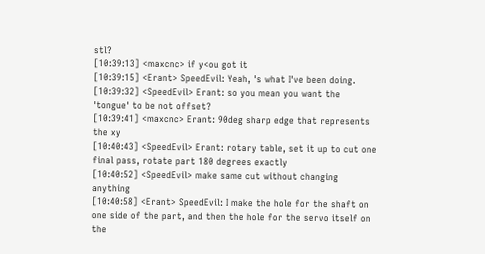stl?
[10:39:13] <maxcnc> if y<ou got it
[10:39:15] <Erant> SpeedEvil: Yeah, 's what I've been doing.
[10:39:32] <SpeedEvil> Erant: so you mean you want the 'tongue' to be not offset?
[10:39:41] <maxcnc> Erant: 90deg sharp edge that represents the xy
[10:40:43] <SpeedEvil> Erant: rotary table, set it up to cut one final pass, rotate part 180 degrees exactly
[10:40:52] <SpeedEvil> make same cut without changing anything
[10:40:58] <Erant> SpeedEvil: I make the hole for the shaft on one side of the part, and then the hole for the servo itself on the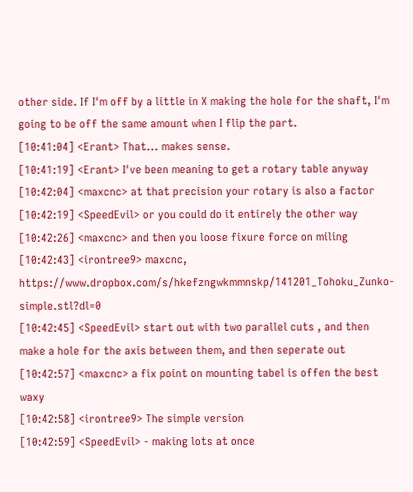other side. If I'm off by a little in X making the hole for the shaft, I'm going to be off the same amount when I flip the part.
[10:41:04] <Erant> That... makes sense.
[10:41:19] <Erant> I've been meaning to get a rotary table anyway
[10:42:04] <maxcnc> at that precision your rotary is also a factor
[10:42:19] <SpeedEvil> or you could do it entirely the other way
[10:42:26] <maxcnc> and then you loose fixure force on miling
[10:42:43] <irontree9> maxcnc, https://www.dropbox.com/s/hkefzngwkmmnskp/141201_Tohoku_Zunko-simple.stl?dl=0
[10:42:45] <SpeedEvil> start out with two parallel cuts , and then make a hole for the axis between them, and then seperate out
[10:42:57] <maxcnc> a fix point on mounting tabel is offen the best waxy
[10:42:58] <irontree9> The simple version
[10:42:59] <SpeedEvil> - making lots at once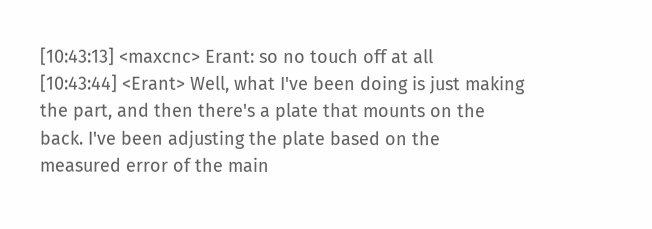[10:43:13] <maxcnc> Erant: so no touch off at all
[10:43:44] <Erant> Well, what I've been doing is just making the part, and then there's a plate that mounts on the back. I've been adjusting the plate based on the measured error of the main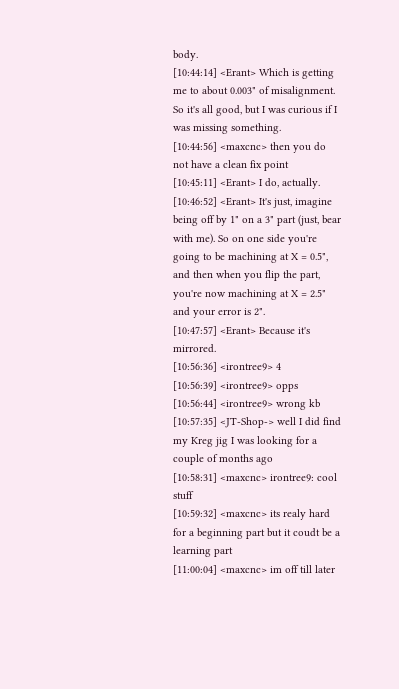body.
[10:44:14] <Erant> Which is getting me to about 0.003" of misalignment. So it's all good, but I was curious if I was missing something.
[10:44:56] <maxcnc> then you do not have a clean fix point
[10:45:11] <Erant> I do, actually.
[10:46:52] <Erant> It's just, imagine being off by 1" on a 3" part (just, bear with me). So on one side you're going to be machining at X = 0.5", and then when you flip the part, you're now machining at X = 2.5" and your error is 2".
[10:47:57] <Erant> Because it's mirrored.
[10:56:36] <irontree9> 4
[10:56:39] <irontree9> opps
[10:56:44] <irontree9> wrong kb
[10:57:35] <JT-Shop-> well I did find my Kreg jig I was looking for a couple of months ago
[10:58:31] <maxcnc> irontree9: cool stuff
[10:59:32] <maxcnc> its realy hard for a beginning part but it coudt be a learning part
[11:00:04] <maxcnc> im off till later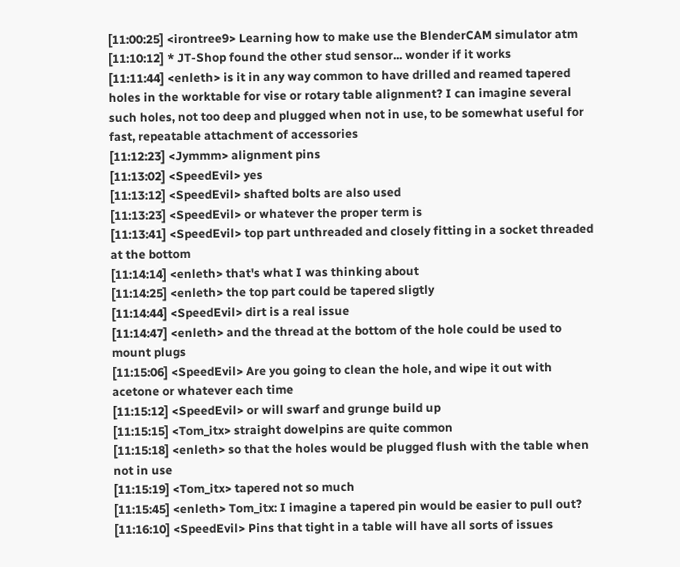[11:00:25] <irontree9> Learning how to make use the BlenderCAM simulator atm
[11:10:12] * JT-Shop found the other stud sensor... wonder if it works
[11:11:44] <enleth> is it in any way common to have drilled and reamed tapered holes in the worktable for vise or rotary table alignment? I can imagine several such holes, not too deep and plugged when not in use, to be somewhat useful for fast, repeatable attachment of accessories
[11:12:23] <Jymmm> alignment pins
[11:13:02] <SpeedEvil> yes
[11:13:12] <SpeedEvil> shafted bolts are also used
[11:13:23] <SpeedEvil> or whatever the proper term is
[11:13:41] <SpeedEvil> top part unthreaded and closely fitting in a socket threaded at the bottom
[11:14:14] <enleth> that's what I was thinking about
[11:14:25] <enleth> the top part could be tapered sligtly
[11:14:44] <SpeedEvil> dirt is a real issue
[11:14:47] <enleth> and the thread at the bottom of the hole could be used to mount plugs
[11:15:06] <SpeedEvil> Are you going to clean the hole, and wipe it out with acetone or whatever each time
[11:15:12] <SpeedEvil> or will swarf and grunge build up
[11:15:15] <Tom_itx> straight dowelpins are quite common
[11:15:18] <enleth> so that the holes would be plugged flush with the table when not in use
[11:15:19] <Tom_itx> tapered not so much
[11:15:45] <enleth> Tom_itx: I imagine a tapered pin would be easier to pull out?
[11:16:10] <SpeedEvil> Pins that tight in a table will have all sorts of issues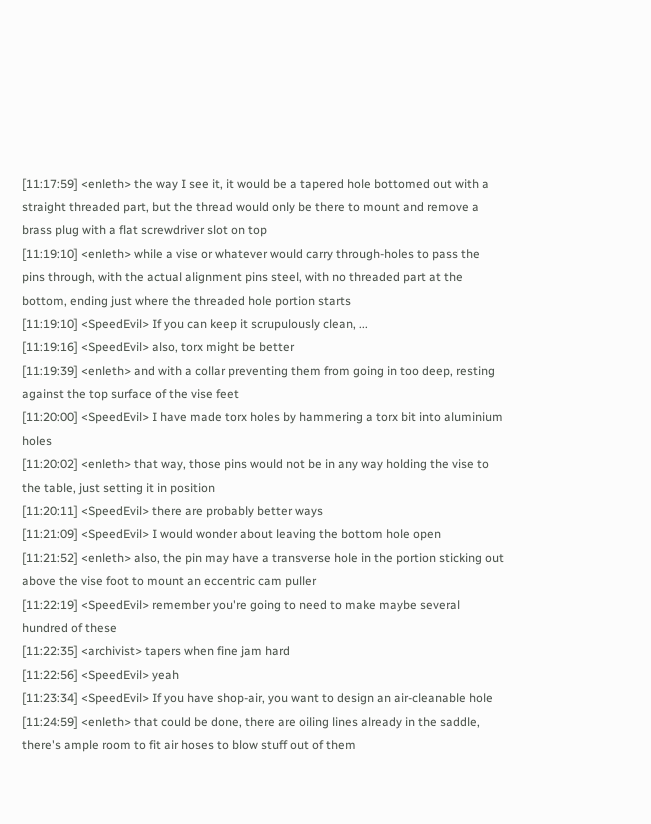[11:17:59] <enleth> the way I see it, it would be a tapered hole bottomed out with a straight threaded part, but the thread would only be there to mount and remove a brass plug with a flat screwdriver slot on top
[11:19:10] <enleth> while a vise or whatever would carry through-holes to pass the pins through, with the actual alignment pins steel, with no threaded part at the bottom, ending just where the threaded hole portion starts
[11:19:10] <SpeedEvil> If you can keep it scrupulously clean, ...
[11:19:16] <SpeedEvil> also, torx might be better
[11:19:39] <enleth> and with a collar preventing them from going in too deep, resting against the top surface of the vise feet
[11:20:00] <SpeedEvil> I have made torx holes by hammering a torx bit into aluminium holes
[11:20:02] <enleth> that way, those pins would not be in any way holding the vise to the table, just setting it in position
[11:20:11] <SpeedEvil> there are probably better ways
[11:21:09] <SpeedEvil> I would wonder about leaving the bottom hole open
[11:21:52] <enleth> also, the pin may have a transverse hole in the portion sticking out above the vise foot to mount an eccentric cam puller
[11:22:19] <SpeedEvil> remember you're going to need to make maybe several hundred of these
[11:22:35] <archivist> tapers when fine jam hard
[11:22:56] <SpeedEvil> yeah
[11:23:34] <SpeedEvil> If you have shop-air, you want to design an air-cleanable hole
[11:24:59] <enleth> that could be done, there are oiling lines already in the saddle, there's ample room to fit air hoses to blow stuff out of them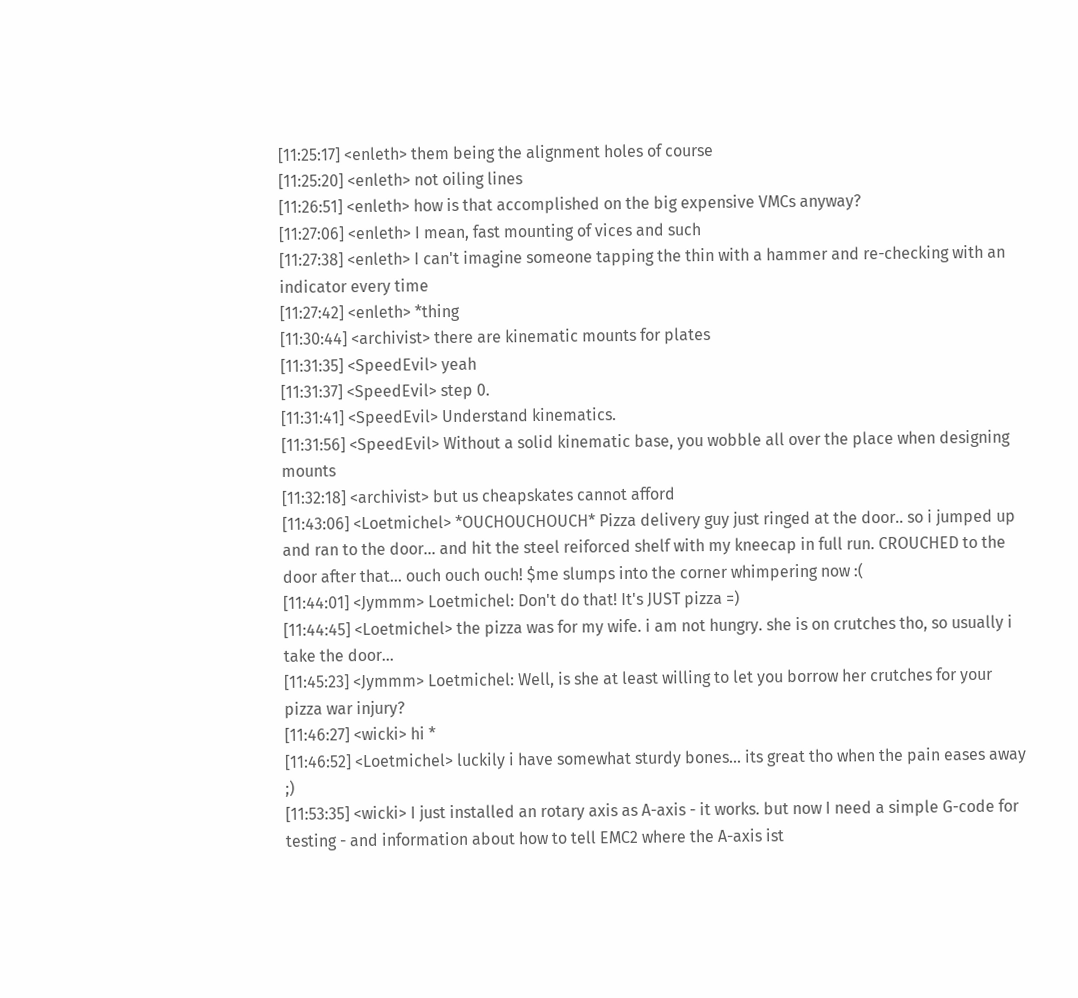[11:25:17] <enleth> them being the alignment holes of course
[11:25:20] <enleth> not oiling lines
[11:26:51] <enleth> how is that accomplished on the big expensive VMCs anyway?
[11:27:06] <enleth> I mean, fast mounting of vices and such
[11:27:38] <enleth> I can't imagine someone tapping the thin with a hammer and re-checking with an indicator every time
[11:27:42] <enleth> *thing
[11:30:44] <archivist> there are kinematic mounts for plates
[11:31:35] <SpeedEvil> yeah
[11:31:37] <SpeedEvil> step 0.
[11:31:41] <SpeedEvil> Understand kinematics.
[11:31:56] <SpeedEvil> Without a solid kinematic base, you wobble all over the place when designing mounts
[11:32:18] <archivist> but us cheapskates cannot afford
[11:43:06] <Loetmichel> *OUCHOUCHOUCH* Pizza delivery guy just ringed at the door.. so i jumped up and ran to the door... and hit the steel reiforced shelf with my kneecap in full run. CROUCHED to the door after that... ouch ouch ouch! $me slumps into the corner whimpering now :(
[11:44:01] <Jymmm> Loetmichel: Don't do that! It's JUST pizza =)
[11:44:45] <Loetmichel> the pizza was for my wife. i am not hungry. she is on crutches tho, so usually i take the door...
[11:45:23] <Jymmm> Loetmichel: Well, is she at least willing to let you borrow her crutches for your pizza war injury?
[11:46:27] <wicki> hi *
[11:46:52] <Loetmichel> luckily i have somewhat sturdy bones... its great tho when the pain eases away ;)
[11:53:35] <wicki> I just installed an rotary axis as A-axis - it works. but now I need a simple G-code for testing - and information about how to tell EMC2 where the A-axis ist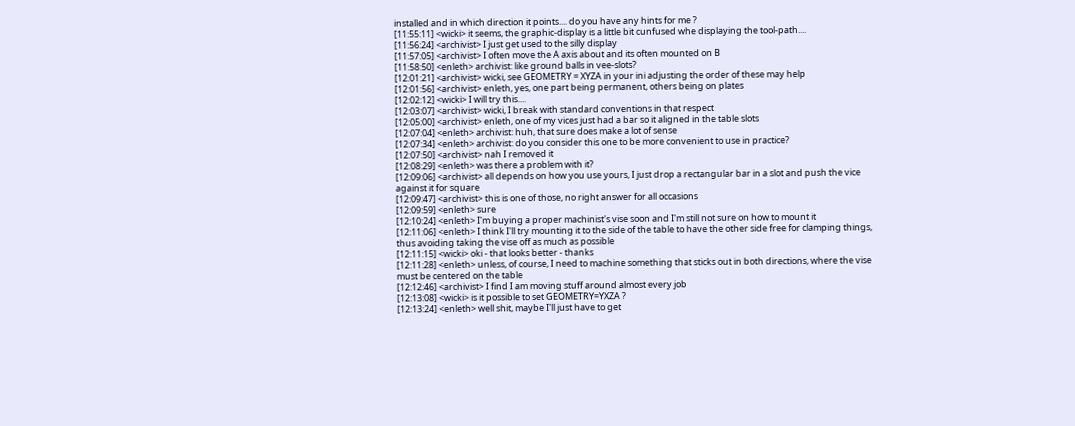installed and in which direction it points.... do you have any hints for me ?
[11:55:11] <wicki> it seems, the graphic-display is a little bit cunfused whe displaying the tool-path....
[11:56:24] <archivist> I just get used to the silly display
[11:57:05] <archivist> I often move the A axis about and its often mounted on B
[11:58:50] <enleth> archivist: like ground balls in vee-slots?
[12:01:21] <archivist> wicki, see GEOMETRY = XYZA in your ini adjusting the order of these may help
[12:01:56] <archivist> enleth, yes, one part being permanent, others being on plates
[12:02:12] <wicki> I will try this....
[12:03:07] <archivist> wicki, I break with standard conventions in that respect
[12:05:00] <archivist> enleth, one of my vices just had a bar so it aligned in the table slots
[12:07:04] <enleth> archivist: huh, that sure does make a lot of sense
[12:07:34] <enleth> archivist: do you consider this one to be more convenient to use in practice?
[12:07:50] <archivist> nah I removed it
[12:08:29] <enleth> was there a problem with it?
[12:09:06] <archivist> all depends on how you use yours, I just drop a rectangular bar in a slot and push the vice against it for square
[12:09:47] <archivist> this is one of those, no right answer for all occasions
[12:09:59] <enleth> sure
[12:10:24] <enleth> I'm buying a proper machinist's vise soon and I'm still not sure on how to mount it
[12:11:06] <enleth> I think I'll try mounting it to the side of the table to have the other side free for clamping things, thus avoiding taking the vise off as much as possible
[12:11:15] <wicki> oki - that looks better - thanks
[12:11:28] <enleth> unless, of course, I need to machine something that sticks out in both directions, where the vise must be centered on the table
[12:12:46] <archivist> I find I am moving stuff around almost every job
[12:13:08] <wicki> is it possible to set GEOMETRY=YXZA ?
[12:13:24] <enleth> well shit, maybe I'll just have to get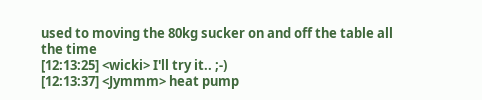used to moving the 80kg sucker on and off the table all the time
[12:13:25] <wicki> I'll try it.. ;-)
[12:13:37] <Jymmm> heat pump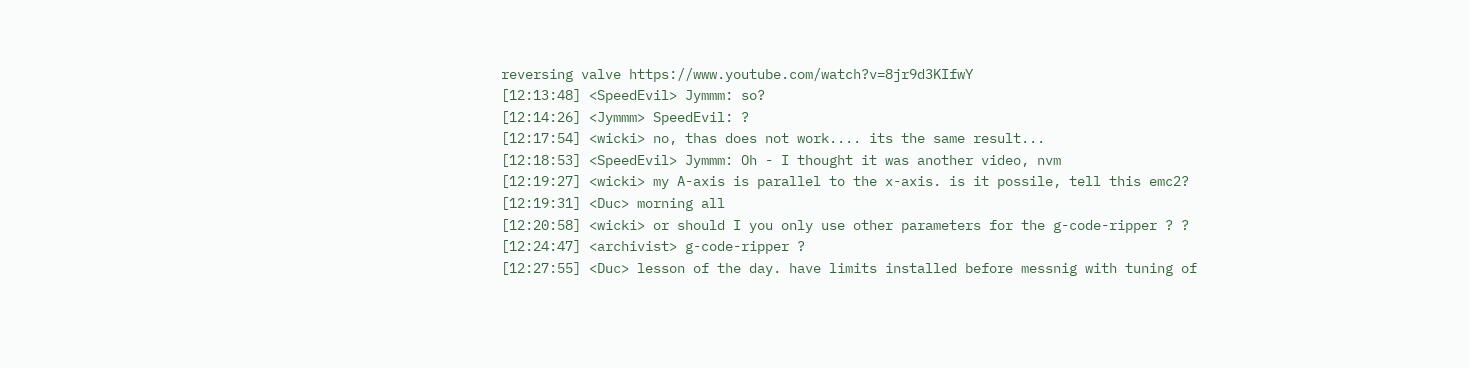reversing valve https://www.youtube.com/watch?v=8jr9d3KIfwY
[12:13:48] <SpeedEvil> Jymmm: so?
[12:14:26] <Jymmm> SpeedEvil: ?
[12:17:54] <wicki> no, thas does not work.... its the same result...
[12:18:53] <SpeedEvil> Jymmm: Oh - I thought it was another video, nvm
[12:19:27] <wicki> my A-axis is parallel to the x-axis. is it possile, tell this emc2?
[12:19:31] <Duc> morning all
[12:20:58] <wicki> or should I you only use other parameters for the g-code-ripper ? ?
[12:24:47] <archivist> g-code-ripper ?
[12:27:55] <Duc> lesson of the day. have limits installed before messnig with tuning of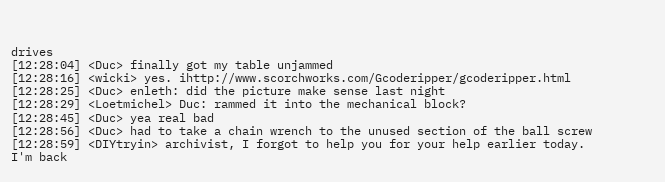drives
[12:28:04] <Duc> finally got my table unjammed
[12:28:16] <wicki> yes. ihttp://www.scorchworks.com/Gcoderipper/gcoderipper.html
[12:28:25] <Duc> enleth: did the picture make sense last night
[12:28:29] <Loetmichel> Duc: rammed it into the mechanical block?
[12:28:45] <Duc> yea real bad
[12:28:56] <Duc> had to take a chain wrench to the unused section of the ball screw
[12:28:59] <DIYtryin> archivist, I forgot to help you for your help earlier today. I'm back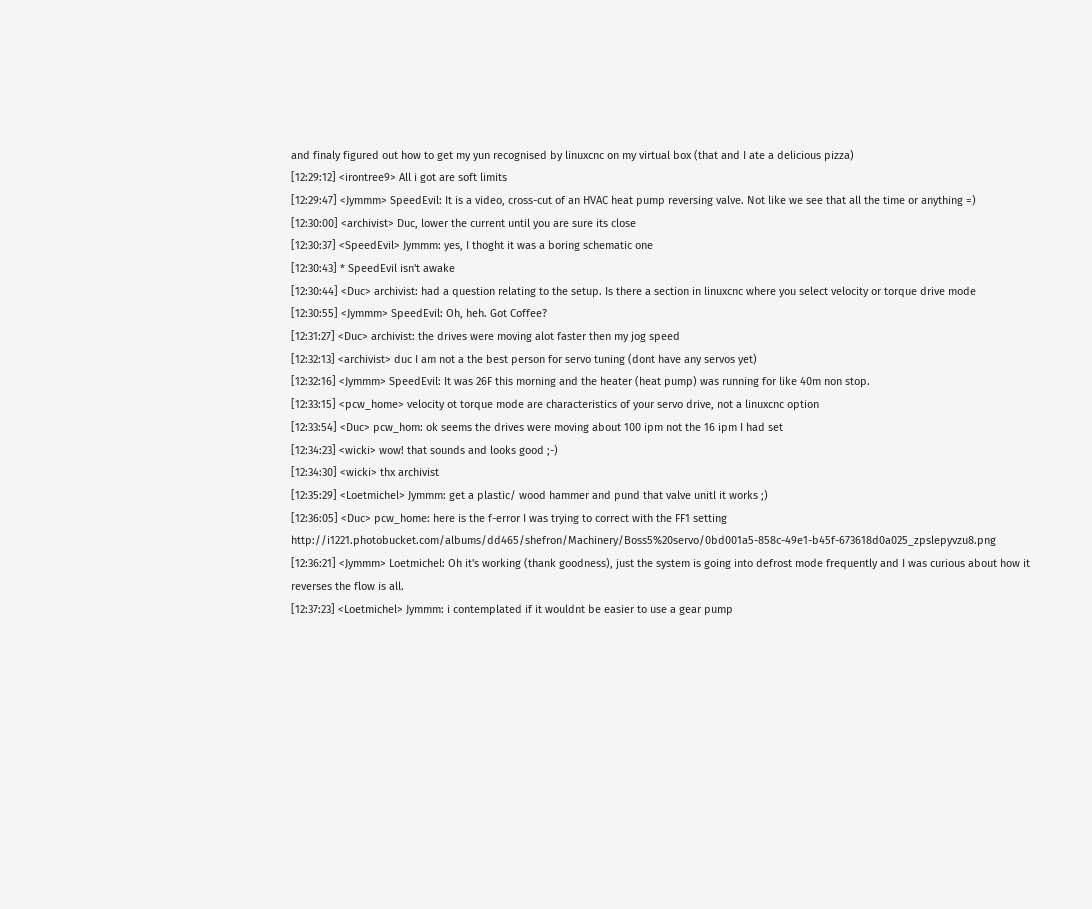and finaly figured out how to get my yun recognised by linuxcnc on my virtual box (that and I ate a delicious pizza)
[12:29:12] <irontree9> All i got are soft limits
[12:29:47] <Jymmm> SpeedEvil: It is a video, cross-cut of an HVAC heat pump reversing valve. Not like we see that all the time or anything =)
[12:30:00] <archivist> Duc, lower the current until you are sure its close
[12:30:37] <SpeedEvil> Jymmm: yes, I thoght it was a boring schematic one
[12:30:43] * SpeedEvil isn't awake
[12:30:44] <Duc> archivist: had a question relating to the setup. Is there a section in linuxcnc where you select velocity or torque drive mode
[12:30:55] <Jymmm> SpeedEvil: Oh, heh. Got Coffee?
[12:31:27] <Duc> archivist: the drives were moving alot faster then my jog speed
[12:32:13] <archivist> duc I am not a the best person for servo tuning (dont have any servos yet)
[12:32:16] <Jymmm> SpeedEvil: It was 26F this morning and the heater (heat pump) was running for like 40m non stop.
[12:33:15] <pcw_home> velocity ot torque mode are characteristics of your servo drive, not a linuxcnc option
[12:33:54] <Duc> pcw_hom: ok seems the drives were moving about 100 ipm not the 16 ipm I had set
[12:34:23] <wicki> wow! that sounds and looks good ;-)
[12:34:30] <wicki> thx archivist
[12:35:29] <Loetmichel> Jymmm: get a plastic/ wood hammer and pund that valve unitl it works ;)
[12:36:05] <Duc> pcw_home: here is the f-error I was trying to correct with the FF1 setting http://i1221.photobucket.com/albums/dd465/shefron/Machinery/Boss5%20servo/0bd001a5-858c-49e1-b45f-673618d0a025_zpslepyvzu8.png
[12:36:21] <Jymmm> Loetmichel: Oh it's working (thank goodness), just the system is going into defrost mode frequently and I was curious about how it reverses the flow is all.
[12:37:23] <Loetmichel> Jymmm: i contemplated if it wouldnt be easier to use a gear pump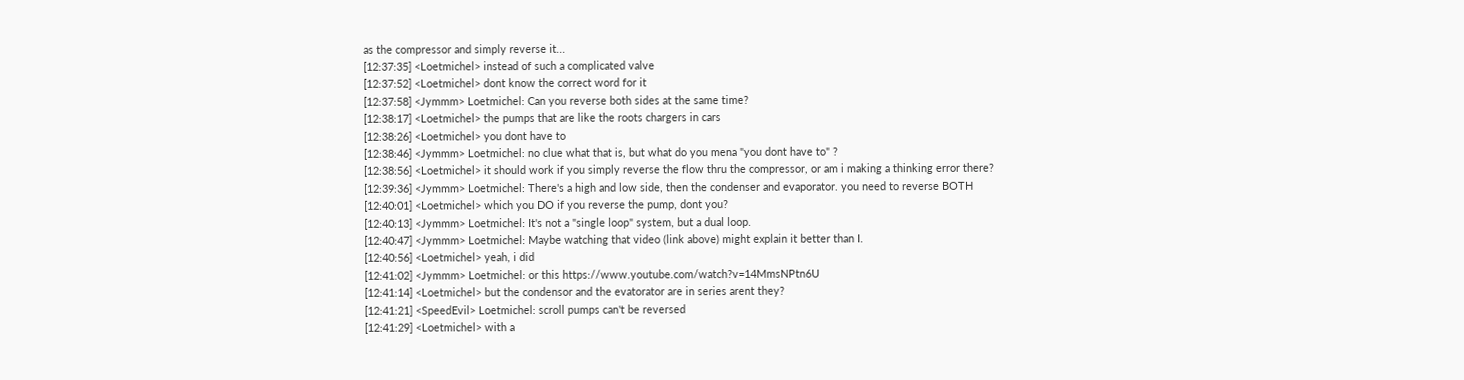as the compressor and simply reverse it...
[12:37:35] <Loetmichel> instead of such a complicated valve
[12:37:52] <Loetmichel> dont know the correct word for it
[12:37:58] <Jymmm> Loetmichel: Can you reverse both sides at the same time?
[12:38:17] <Loetmichel> the pumps that are like the roots chargers in cars
[12:38:26] <Loetmichel> you dont have to
[12:38:46] <Jymmm> Loetmichel: no clue what that is, but what do you mena "you dont have to" ?
[12:38:56] <Loetmichel> it should work if you simply reverse the flow thru the compressor, or am i making a thinking error there?
[12:39:36] <Jymmm> Loetmichel: There's a high and low side, then the condenser and evaporator. you need to reverse BOTH
[12:40:01] <Loetmichel> which you DO if you reverse the pump, dont you?
[12:40:13] <Jymmm> Loetmichel: It's not a "single loop" system, but a dual loop.
[12:40:47] <Jymmm> Loetmichel: Maybe watching that video (link above) might explain it better than I.
[12:40:56] <Loetmichel> yeah, i did
[12:41:02] <Jymmm> Loetmichel: or this https://www.youtube.com/watch?v=14MmsNPtn6U
[12:41:14] <Loetmichel> but the condensor and the evatorator are in series arent they?
[12:41:21] <SpeedEvil> Loetmichel: scroll pumps can't be reversed
[12:41:29] <Loetmichel> with a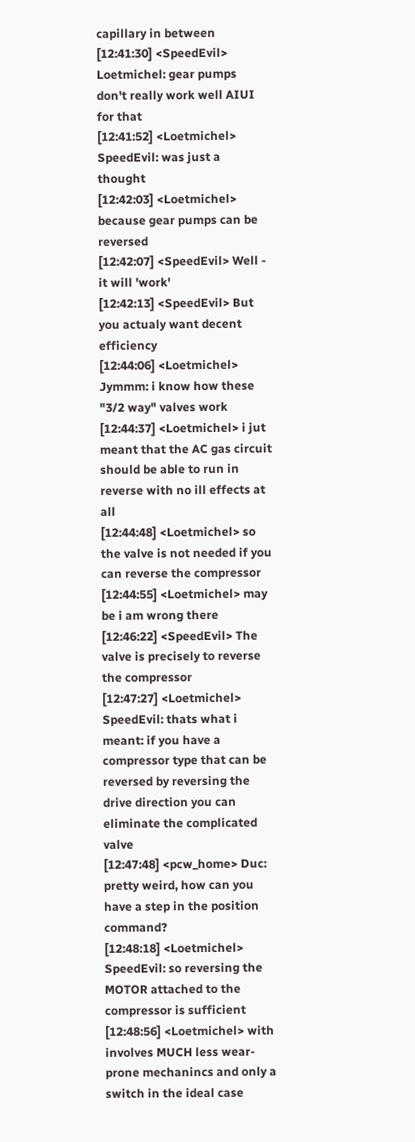capillary in between
[12:41:30] <SpeedEvil> Loetmichel: gear pumps don't really work well AIUI for that
[12:41:52] <Loetmichel> SpeedEvil: was just a thought
[12:42:03] <Loetmichel> because gear pumps can be reversed
[12:42:07] <SpeedEvil> Well - it will 'work'
[12:42:13] <SpeedEvil> But you actualy want decent efficiency
[12:44:06] <Loetmichel> Jymmm: i know how these "3/2 way" valves work
[12:44:37] <Loetmichel> i jut meant that the AC gas circuit should be able to run in reverse with no ill effects at all
[12:44:48] <Loetmichel> so the valve is not needed if you can reverse the compressor
[12:44:55] <Loetmichel> may be i am wrong there
[12:46:22] <SpeedEvil> The valve is precisely to reverse the compressor
[12:47:27] <Loetmichel> SpeedEvil: thats what i meant: if you have a compressor type that can be reversed by reversing the drive direction you can eliminate the complicated valve
[12:47:48] <pcw_home> Duc: pretty weird, how can you have a step in the position command?
[12:48:18] <Loetmichel> SpeedEvil: so reversing the MOTOR attached to the compressor is sufficient
[12:48:56] <Loetmichel> with involves MUCH less wear-prone mechanincs and only a switch in the ideal case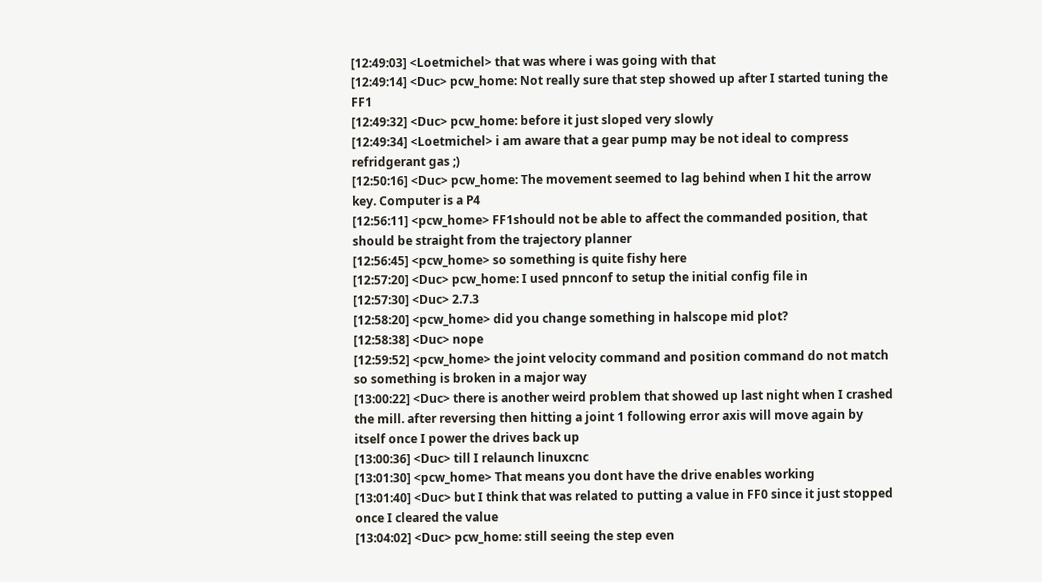[12:49:03] <Loetmichel> that was where i was going with that
[12:49:14] <Duc> pcw_home: Not really sure that step showed up after I started tuning the FF1
[12:49:32] <Duc> pcw_home: before it just sloped very slowly
[12:49:34] <Loetmichel> i am aware that a gear pump may be not ideal to compress refridgerant gas ;)
[12:50:16] <Duc> pcw_home: The movement seemed to lag behind when I hit the arrow key. Computer is a P4
[12:56:11] <pcw_home> FF1should not be able to affect the commanded position, that should be straight from the trajectory planner
[12:56:45] <pcw_home> so something is quite fishy here
[12:57:20] <Duc> pcw_home: I used pnnconf to setup the initial config file in
[12:57:30] <Duc> 2.7.3
[12:58:20] <pcw_home> did you change something in halscope mid plot?
[12:58:38] <Duc> nope
[12:59:52] <pcw_home> the joint velocity command and position command do not match so something is broken in a major way
[13:00:22] <Duc> there is another weird problem that showed up last night when I crashed the mill. after reversing then hitting a joint 1 following error axis will move again by itself once I power the drives back up
[13:00:36] <Duc> till I relaunch linuxcnc
[13:01:30] <pcw_home> That means you dont have the drive enables working
[13:01:40] <Duc> but I think that was related to putting a value in FF0 since it just stopped once I cleared the value
[13:04:02] <Duc> pcw_home: still seeing the step even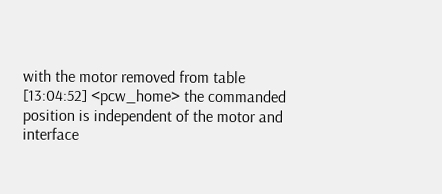with the motor removed from table
[13:04:52] <pcw_home> the commanded position is independent of the motor and interface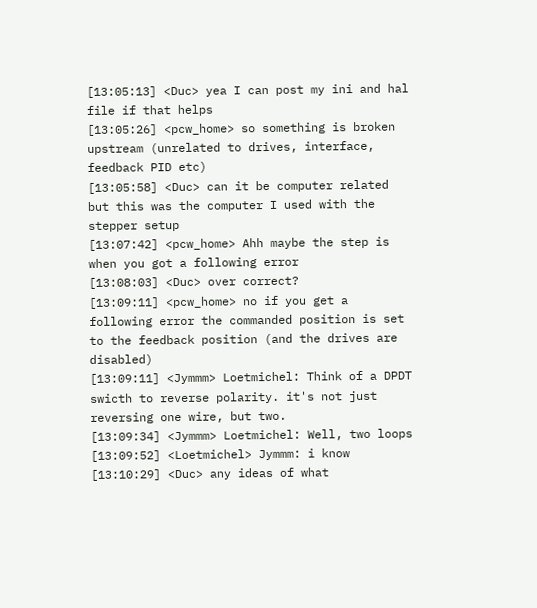[13:05:13] <Duc> yea I can post my ini and hal file if that helps
[13:05:26] <pcw_home> so something is broken upstream (unrelated to drives, interface, feedback PID etc)
[13:05:58] <Duc> can it be computer related but this was the computer I used with the stepper setup
[13:07:42] <pcw_home> Ahh maybe the step is when you got a following error
[13:08:03] <Duc> over correct?
[13:09:11] <pcw_home> no if you get a following error the commanded position is set to the feedback position (and the drives are disabled)
[13:09:11] <Jymmm> Loetmichel: Think of a DPDT swicth to reverse polarity. it's not just reversing one wire, but two.
[13:09:34] <Jymmm> Loetmichel: Well, two loops
[13:09:52] <Loetmichel> Jymmm: i know
[13:10:29] <Duc> any ideas of what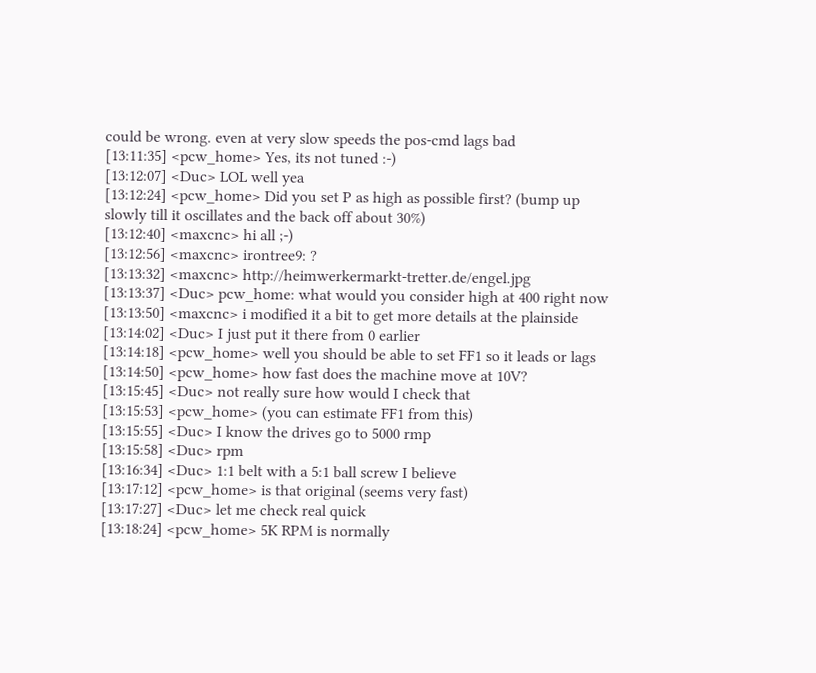could be wrong. even at very slow speeds the pos-cmd lags bad
[13:11:35] <pcw_home> Yes, its not tuned :-)
[13:12:07] <Duc> LOL well yea
[13:12:24] <pcw_home> Did you set P as high as possible first? (bump up slowly till it oscillates and the back off about 30%)
[13:12:40] <maxcnc> hi all ;-)
[13:12:56] <maxcnc> irontree9: ?
[13:13:32] <maxcnc> http://heimwerkermarkt-tretter.de/engel.jpg
[13:13:37] <Duc> pcw_home: what would you consider high at 400 right now
[13:13:50] <maxcnc> i modified it a bit to get more details at the plainside
[13:14:02] <Duc> I just put it there from 0 earlier
[13:14:18] <pcw_home> well you should be able to set FF1 so it leads or lags
[13:14:50] <pcw_home> how fast does the machine move at 10V?
[13:15:45] <Duc> not really sure how would I check that
[13:15:53] <pcw_home> (you can estimate FF1 from this)
[13:15:55] <Duc> I know the drives go to 5000 rmp
[13:15:58] <Duc> rpm
[13:16:34] <Duc> 1:1 belt with a 5:1 ball screw I believe
[13:17:12] <pcw_home> is that original (seems very fast)
[13:17:27] <Duc> let me check real quick
[13:18:24] <pcw_home> 5K RPM is normally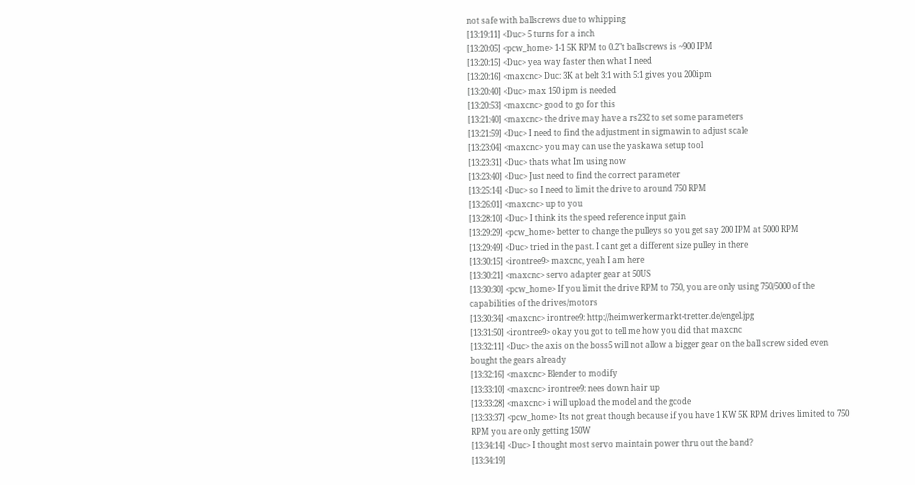not safe with ballscrews due to whipping
[13:19:11] <Duc> 5 turns for a inch
[13:20:05] <pcw_home> 1-1 5K RPM to 0.2"t ballscrews is ~900 IPM
[13:20:15] <Duc> yea way faster then what I need
[13:20:16] <maxcnc> Duc: 3K at belt 3:1 with 5:1 gives you 200ipm
[13:20:40] <Duc> max 150 ipm is needed
[13:20:53] <maxcnc> good to go for this
[13:21:40] <maxcnc> the drive may have a rs232 to set some parameters
[13:21:59] <Duc> I need to find the adjustment in sigmawin to adjust scale
[13:23:04] <maxcnc> you may can use the yaskawa setup tool
[13:23:31] <Duc> thats what Im using now
[13:23:40] <Duc> Just need to find the correct parameter
[13:25:14] <Duc> so I need to limit the drive to around 750 RPM
[13:26:01] <maxcnc> up to you
[13:28:10] <Duc> I think its the speed reference input gain
[13:29:29] <pcw_home> better to change the pulleys so you get say 200 IPM at 5000 RPM
[13:29:49] <Duc> tried in the past. I cant get a different size pulley in there
[13:30:15] <irontree9> maxcnc, yeah I am here
[13:30:21] <maxcnc> servo adapter gear at 50US
[13:30:30] <pcw_home> If you limit the drive RPM to 750, you are only using 750/5000 of the capabilities of the drives/motors
[13:30:34] <maxcnc> irontree9: http://heimwerkermarkt-tretter.de/engel.jpg
[13:31:50] <irontree9> okay you got to tell me how you did that maxcnc
[13:32:11] <Duc> the axis on the boss5 will not allow a bigger gear on the ball screw sided even bought the gears already
[13:32:16] <maxcnc> Blender to modify
[13:33:10] <maxcnc> irontree9: nees down hair up
[13:33:28] <maxcnc> i will upload the model and the gcode
[13:33:37] <pcw_home> Its not great though because if you have 1 KW 5K RPM drives limited to 750 RPM you are only getting 150W
[13:34:14] <Duc> I thought most servo maintain power thru out the band?
[13:34:19]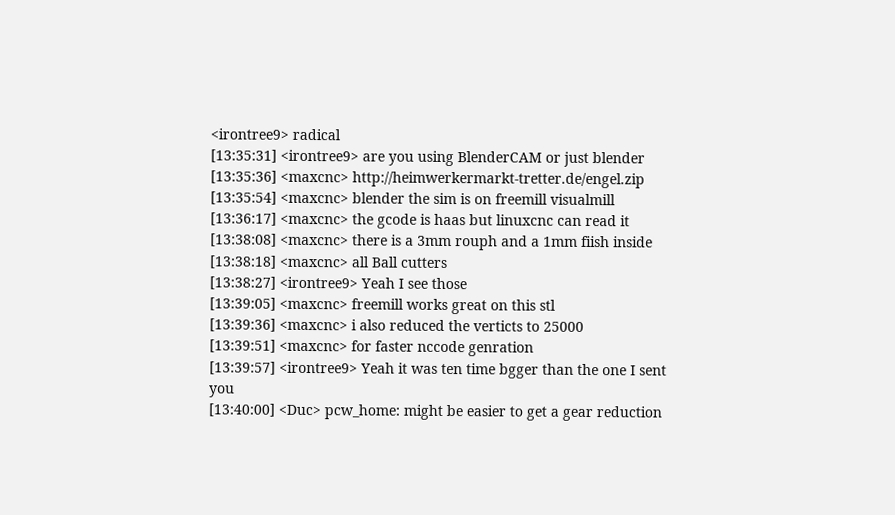<irontree9> radical
[13:35:31] <irontree9> are you using BlenderCAM or just blender
[13:35:36] <maxcnc> http://heimwerkermarkt-tretter.de/engel.zip
[13:35:54] <maxcnc> blender the sim is on freemill visualmill
[13:36:17] <maxcnc> the gcode is haas but linuxcnc can read it
[13:38:08] <maxcnc> there is a 3mm rouph and a 1mm fiish inside
[13:38:18] <maxcnc> all Ball cutters
[13:38:27] <irontree9> Yeah I see those
[13:39:05] <maxcnc> freemill works great on this stl
[13:39:36] <maxcnc> i also reduced the verticts to 25000
[13:39:51] <maxcnc> for faster nccode genration
[13:39:57] <irontree9> Yeah it was ten time bgger than the one I sent you
[13:40:00] <Duc> pcw_home: might be easier to get a gear reduction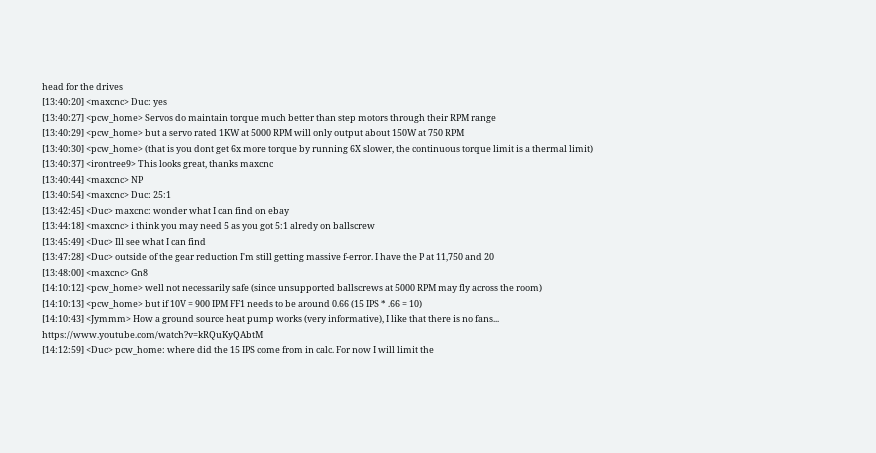head for the drives
[13:40:20] <maxcnc> Duc: yes
[13:40:27] <pcw_home> Servos do maintain torque much better than step motors through their RPM range
[13:40:29] <pcw_home> but a servo rated 1KW at 5000 RPM will only output about 150W at 750 RPM
[13:40:30] <pcw_home> (that is you dont get 6x more torque by running 6X slower, the continuous torque limit is a thermal limit)
[13:40:37] <irontree9> This looks great, thanks maxcnc
[13:40:44] <maxcnc> NP
[13:40:54] <maxcnc> Duc: 25:1
[13:42:45] <Duc> maxcnc: wonder what I can find on ebay
[13:44:18] <maxcnc> i think you may need 5 as you got 5:1 alredy on ballscrew
[13:45:49] <Duc> Ill see what I can find
[13:47:28] <Duc> outside of the gear reduction I'm still getting massive f-error. I have the P at 11,750 and 20
[13:48:00] <maxcnc> Gn8
[14:10:12] <pcw_home> well not necessarily safe (since unsupported ballscrews at 5000 RPM may fly across the room)
[14:10:13] <pcw_home> but if 10V = 900 IPM FF1 needs to be around 0.66 (15 IPS * .66 = 10)
[14:10:43] <Jymmm> How a ground source heat pump works (very informative), I like that there is no fans... https://www.youtube.com/watch?v=kRQuKyQAbtM
[14:12:59] <Duc> pcw_home: where did the 15 IPS come from in calc. For now I will limit the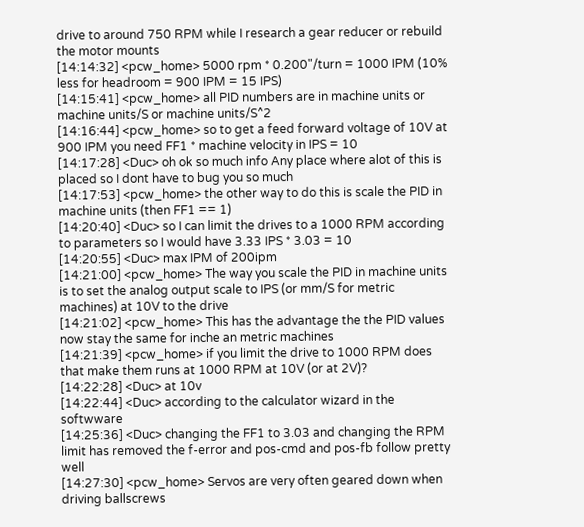drive to around 750 RPM while I research a gear reducer or rebuild the motor mounts
[14:14:32] <pcw_home> 5000 rpm * 0.200"/turn = 1000 IPM (10% less for headroom = 900 IPM = 15 IPS)
[14:15:41] <pcw_home> all PID numbers are in machine units or machine units/S or machine units/S^2
[14:16:44] <pcw_home> so to get a feed forward voltage of 10V at 900 IPM you need FF1 * machine velocity in IPS = 10
[14:17:28] <Duc> oh ok so much info Any place where alot of this is placed so I dont have to bug you so much
[14:17:53] <pcw_home> the other way to do this is scale the PID in machine units (then FF1 == 1)
[14:20:40] <Duc> so I can limit the drives to a 1000 RPM according to parameters so I would have 3.33 IPS * 3.03 = 10
[14:20:55] <Duc> max IPM of 200ipm
[14:21:00] <pcw_home> The way you scale the PID in machine units is to set the analog output scale to IPS (or mm/S for metric machines) at 10V to the drive
[14:21:02] <pcw_home> This has the advantage the the PID values now stay the same for inche an metric machines
[14:21:39] <pcw_home> if you limit the drive to 1000 RPM does that make them runs at 1000 RPM at 10V (or at 2V)?
[14:22:28] <Duc> at 10v
[14:22:44] <Duc> according to the calculator wizard in the softwware
[14:25:36] <Duc> changing the FF1 to 3.03 and changing the RPM limit has removed the f-error and pos-cmd and pos-fb follow pretty well
[14:27:30] <pcw_home> Servos are very often geared down when driving ballscrews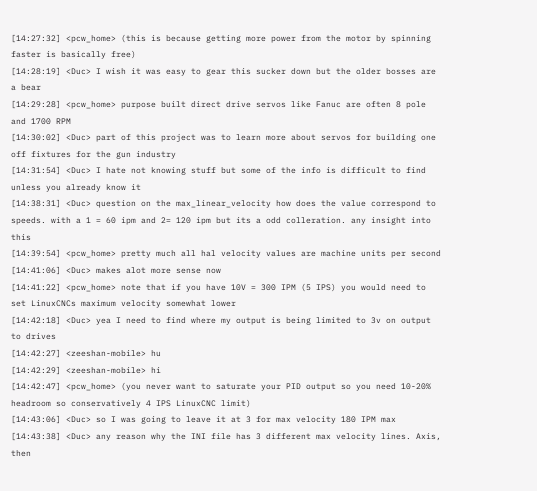[14:27:32] <pcw_home> (this is because getting more power from the motor by spinning faster is basically free)
[14:28:19] <Duc> I wish it was easy to gear this sucker down but the older bosses are a bear
[14:29:28] <pcw_home> purpose built direct drive servos like Fanuc are often 8 pole and 1700 RPM
[14:30:02] <Duc> part of this project was to learn more about servos for building one off fixtures for the gun industry
[14:31:54] <Duc> I hate not knowing stuff but some of the info is difficult to find unless you already know it
[14:38:31] <Duc> question on the max_linear_velocity how does the value correspond to speeds. with a 1 = 60 ipm and 2= 120 ipm but its a odd colleration. any insight into this
[14:39:54] <pcw_home> pretty much all hal velocity values are machine units per second
[14:41:06] <Duc> makes alot more sense now
[14:41:22] <pcw_home> note that if you have 10V = 300 IPM (5 IPS) you would need to set LinuxCNCs maximum velocity somewhat lower
[14:42:18] <Duc> yea I need to find where my output is being limited to 3v on output to drives
[14:42:27] <zeeshan-mobile> hu
[14:42:29] <zeeshan-mobile> hi
[14:42:47] <pcw_home> (you never want to saturate your PID output so you need 10-20% headroom so conservatively 4 IPS LinuxCNC limit)
[14:43:06] <Duc> so I was going to leave it at 3 for max velocity 180 IPM max
[14:43:38] <Duc> any reason why the INI file has 3 different max velocity lines. Axis, then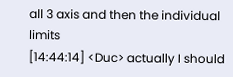all 3 axis and then the individual limits
[14:44:14] <Duc> actually I should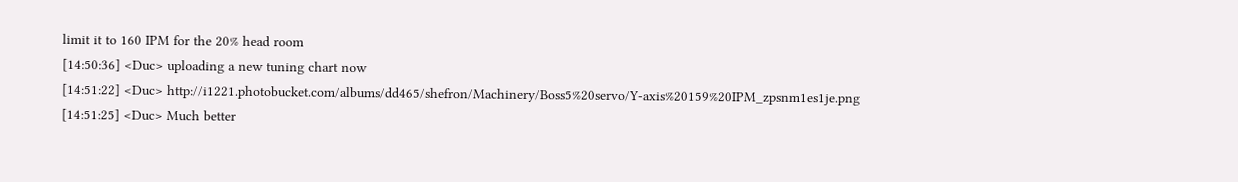limit it to 160 IPM for the 20% head room
[14:50:36] <Duc> uploading a new tuning chart now
[14:51:22] <Duc> http://i1221.photobucket.com/albums/dd465/shefron/Machinery/Boss5%20servo/Y-axis%20159%20IPM_zpsnm1es1je.png
[14:51:25] <Duc> Much better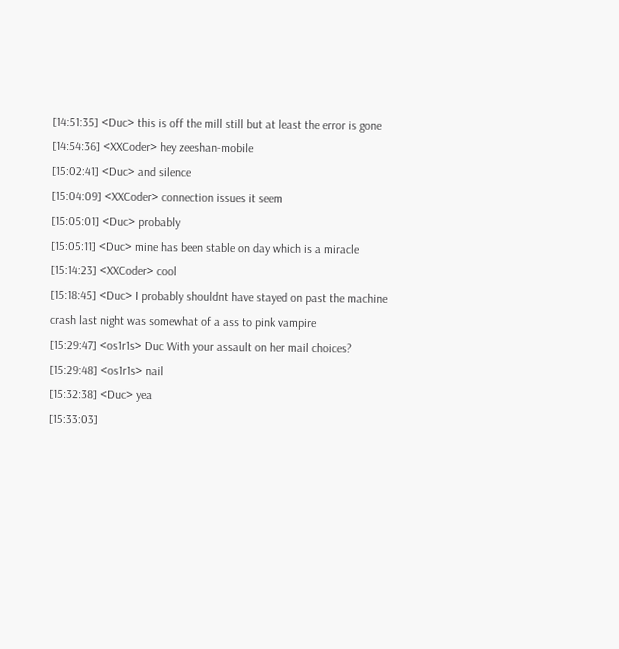[14:51:35] <Duc> this is off the mill still but at least the error is gone
[14:54:36] <XXCoder> hey zeeshan-mobile
[15:02:41] <Duc> and silence
[15:04:09] <XXCoder> connection issues it seem
[15:05:01] <Duc> probably
[15:05:11] <Duc> mine has been stable on day which is a miracle
[15:14:23] <XXCoder> cool
[15:18:45] <Duc> I probably shouldnt have stayed on past the machine crash last night was somewhat of a ass to pink vampire
[15:29:47] <os1r1s> Duc With your assault on her mail choices?
[15:29:48] <os1r1s> nail
[15:32:38] <Duc> yea
[15:33:03]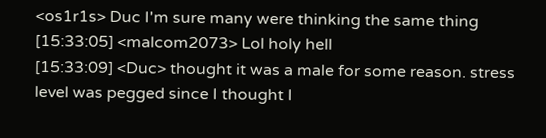<os1r1s> Duc I'm sure many were thinking the same thing
[15:33:05] <malcom2073> Lol holy hell
[15:33:09] <Duc> thought it was a male for some reason. stress level was pegged since I thought I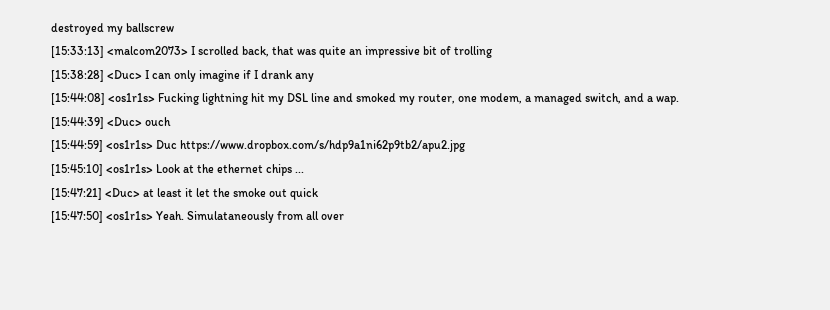destroyed my ballscrew
[15:33:13] <malcom2073> I scrolled back, that was quite an impressive bit of trolling
[15:38:28] <Duc> I can only imagine if I drank any
[15:44:08] <os1r1s> Fucking lightning hit my DSL line and smoked my router, one modem, a managed switch, and a wap.
[15:44:39] <Duc> ouch
[15:44:59] <os1r1s> Duc https://www.dropbox.com/s/hdp9a1ni62p9tb2/apu2.jpg
[15:45:10] <os1r1s> Look at the ethernet chips ...
[15:47:21] <Duc> at least it let the smoke out quick
[15:47:50] <os1r1s> Yeah. Simulataneously from all over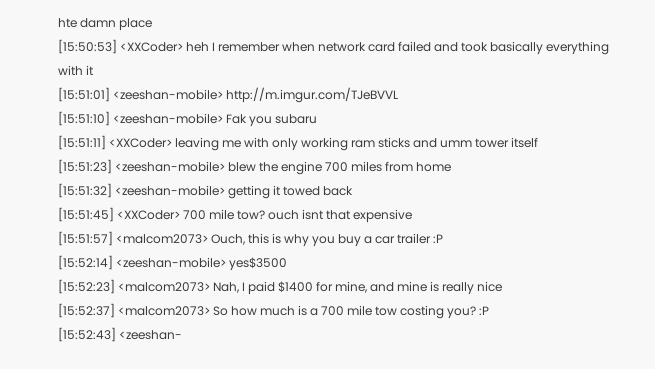hte damn place
[15:50:53] <XXCoder> heh I remember when network card failed and took basically everything with it
[15:51:01] <zeeshan-mobile> http://m.imgur.com/TJeBVVL
[15:51:10] <zeeshan-mobile> Fak you subaru
[15:51:11] <XXCoder> leaving me with only working ram sticks and umm tower itself
[15:51:23] <zeeshan-mobile> blew the engine 700 miles from home
[15:51:32] <zeeshan-mobile> getting it towed back
[15:51:45] <XXCoder> 700 mile tow? ouch isnt that expensive
[15:51:57] <malcom2073> Ouch, this is why you buy a car trailer :P
[15:52:14] <zeeshan-mobile> yes$3500
[15:52:23] <malcom2073> Nah, I paid $1400 for mine, and mine is really nice
[15:52:37] <malcom2073> So how much is a 700 mile tow costing you? :P
[15:52:43] <zeeshan-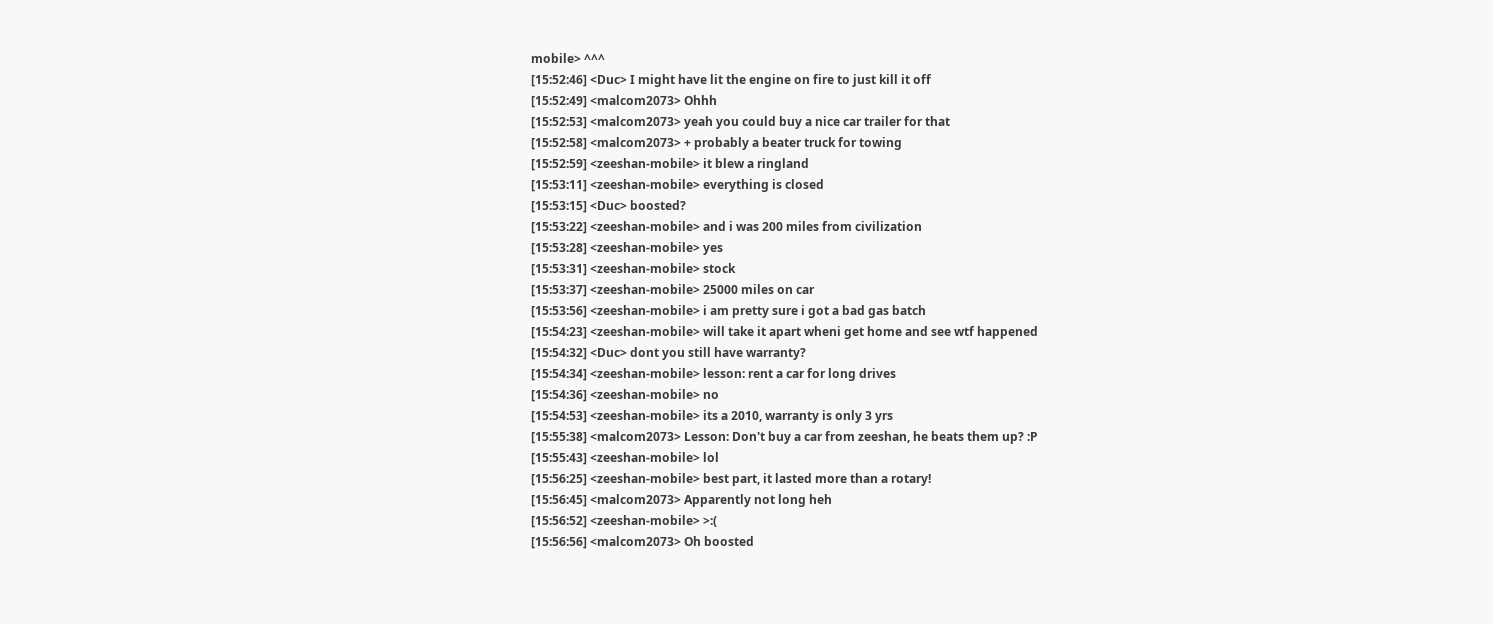mobile> ^^^
[15:52:46] <Duc> I might have lit the engine on fire to just kill it off
[15:52:49] <malcom2073> Ohhh
[15:52:53] <malcom2073> yeah you could buy a nice car trailer for that
[15:52:58] <malcom2073> + probably a beater truck for towing
[15:52:59] <zeeshan-mobile> it blew a ringland
[15:53:11] <zeeshan-mobile> everything is closed
[15:53:15] <Duc> boosted?
[15:53:22] <zeeshan-mobile> and i was 200 miles from civilization
[15:53:28] <zeeshan-mobile> yes
[15:53:31] <zeeshan-mobile> stock
[15:53:37] <zeeshan-mobile> 25000 miles on car
[15:53:56] <zeeshan-mobile> i am pretty sure i got a bad gas batch
[15:54:23] <zeeshan-mobile> will take it apart wheni get home and see wtf happened
[15:54:32] <Duc> dont you still have warranty?
[15:54:34] <zeeshan-mobile> lesson: rent a car for long drives
[15:54:36] <zeeshan-mobile> no
[15:54:53] <zeeshan-mobile> its a 2010, warranty is only 3 yrs
[15:55:38] <malcom2073> Lesson: Don't buy a car from zeeshan, he beats them up? :P
[15:55:43] <zeeshan-mobile> lol
[15:56:25] <zeeshan-mobile> best part, it lasted more than a rotary!
[15:56:45] <malcom2073> Apparently not long heh
[15:56:52] <zeeshan-mobile> >:(
[15:56:56] <malcom2073> Oh boosted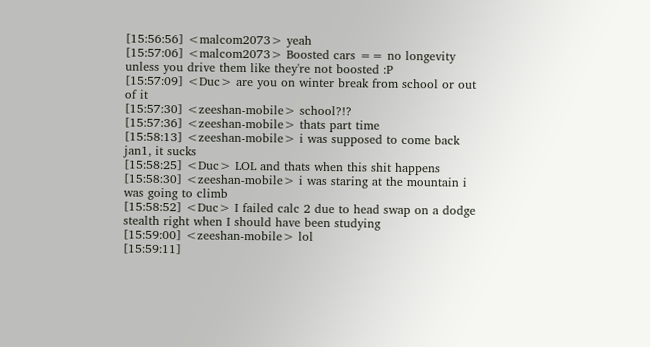[15:56:56] <malcom2073> yeah
[15:57:06] <malcom2073> Boosted cars == no longevity unless you drive them like they're not boosted :P
[15:57:09] <Duc> are you on winter break from school or out of it
[15:57:30] <zeeshan-mobile> school?!?
[15:57:36] <zeeshan-mobile> thats part time
[15:58:13] <zeeshan-mobile> i was supposed to come back jan1, it sucks
[15:58:25] <Duc> LOL and thats when this shit happens
[15:58:30] <zeeshan-mobile> i was staring at the mountain i was going to climb
[15:58:52] <Duc> I failed calc 2 due to head swap on a dodge stealth right when I should have been studying
[15:59:00] <zeeshan-mobile> lol
[15:59:11]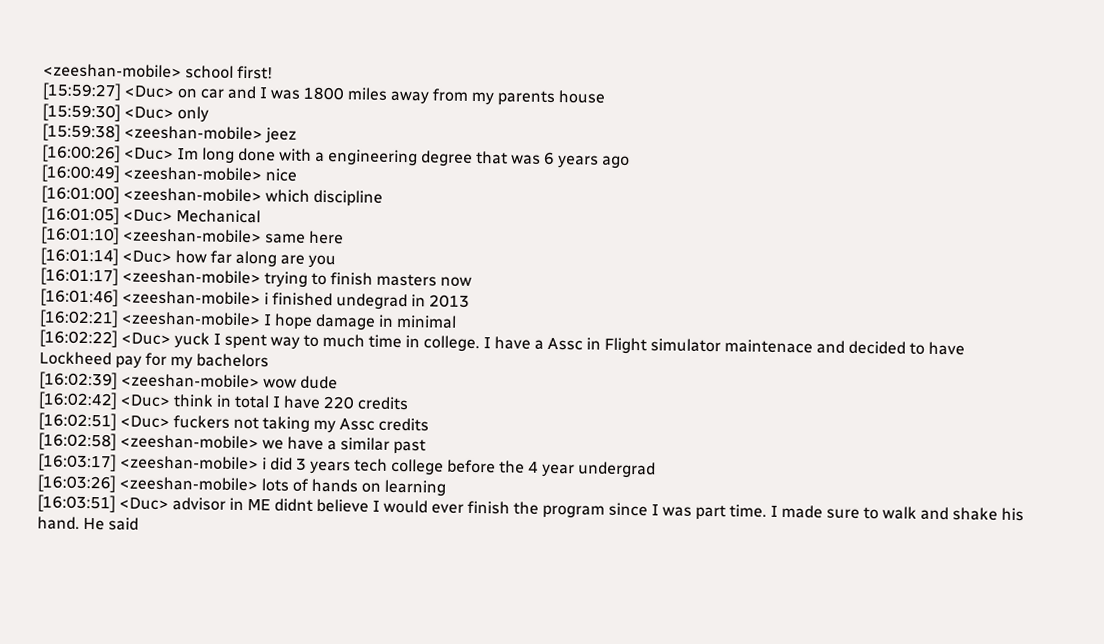<zeeshan-mobile> school first!
[15:59:27] <Duc> on car and I was 1800 miles away from my parents house
[15:59:30] <Duc> only
[15:59:38] <zeeshan-mobile> jeez
[16:00:26] <Duc> Im long done with a engineering degree that was 6 years ago
[16:00:49] <zeeshan-mobile> nice
[16:01:00] <zeeshan-mobile> which discipline
[16:01:05] <Duc> Mechanical
[16:01:10] <zeeshan-mobile> same here
[16:01:14] <Duc> how far along are you
[16:01:17] <zeeshan-mobile> trying to finish masters now
[16:01:46] <zeeshan-mobile> i finished undegrad in 2013
[16:02:21] <zeeshan-mobile> I hope damage in minimal
[16:02:22] <Duc> yuck I spent way to much time in college. I have a Assc in Flight simulator maintenace and decided to have Lockheed pay for my bachelors
[16:02:39] <zeeshan-mobile> wow dude
[16:02:42] <Duc> think in total I have 220 credits
[16:02:51] <Duc> fuckers not taking my Assc credits
[16:02:58] <zeeshan-mobile> we have a similar past
[16:03:17] <zeeshan-mobile> i did 3 years tech college before the 4 year undergrad
[16:03:26] <zeeshan-mobile> lots of hands on learning
[16:03:51] <Duc> advisor in ME didnt believe I would ever finish the program since I was part time. I made sure to walk and shake his hand. He said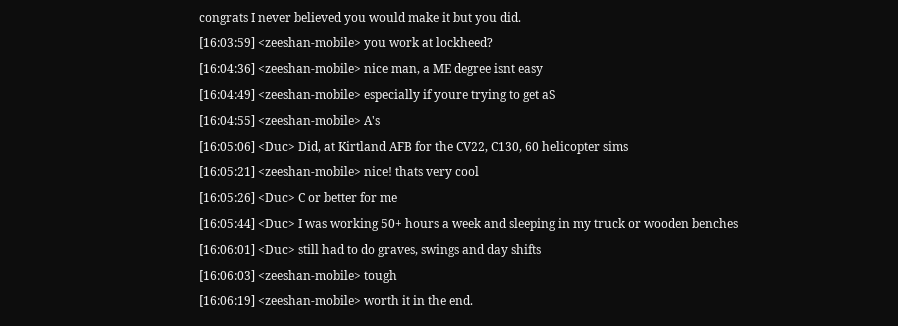congrats I never believed you would make it but you did.
[16:03:59] <zeeshan-mobile> you work at lockheed?
[16:04:36] <zeeshan-mobile> nice man, a ME degree isnt easy
[16:04:49] <zeeshan-mobile> especially if youre trying to get aS
[16:04:55] <zeeshan-mobile> A's
[16:05:06] <Duc> Did, at Kirtland AFB for the CV22, C130, 60 helicopter sims
[16:05:21] <zeeshan-mobile> nice! thats very cool
[16:05:26] <Duc> C or better for me
[16:05:44] <Duc> I was working 50+ hours a week and sleeping in my truck or wooden benches
[16:06:01] <Duc> still had to do graves, swings and day shifts
[16:06:03] <zeeshan-mobile> tough
[16:06:19] <zeeshan-mobile> worth it in the end.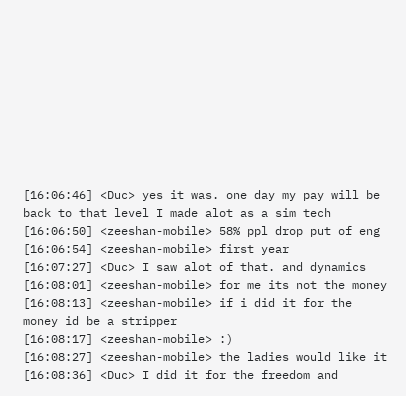[16:06:46] <Duc> yes it was. one day my pay will be back to that level I made alot as a sim tech
[16:06:50] <zeeshan-mobile> 58% ppl drop put of eng
[16:06:54] <zeeshan-mobile> first year
[16:07:27] <Duc> I saw alot of that. and dynamics
[16:08:01] <zeeshan-mobile> for me its not the money
[16:08:13] <zeeshan-mobile> if i did it for the money id be a stripper
[16:08:17] <zeeshan-mobile> :)
[16:08:27] <zeeshan-mobile> the ladies would like it
[16:08:36] <Duc> I did it for the freedom and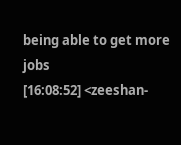being able to get more jobs
[16:08:52] <zeeshan-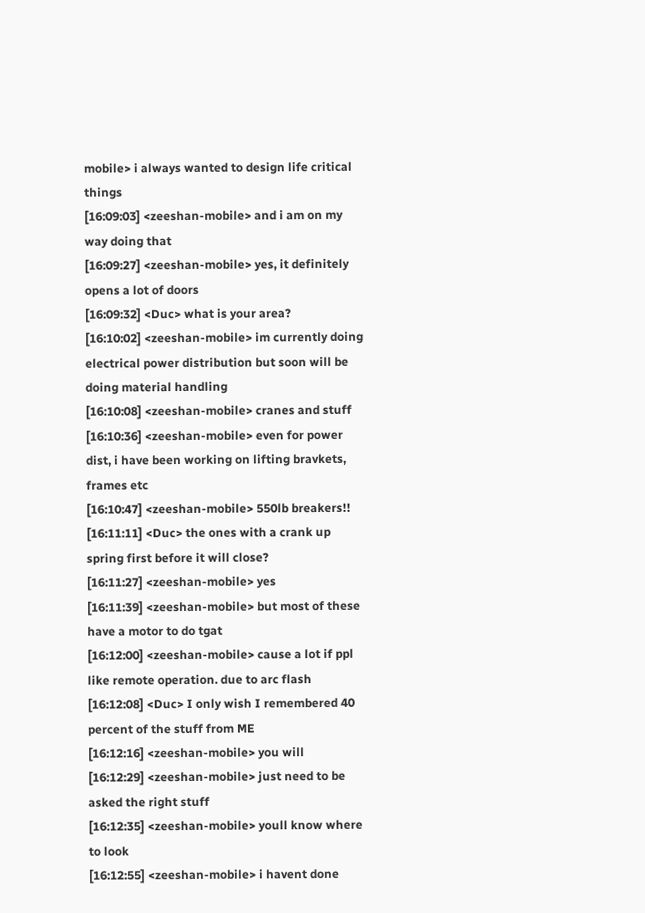mobile> i always wanted to design life critical things
[16:09:03] <zeeshan-mobile> and i am on my way doing that
[16:09:27] <zeeshan-mobile> yes, it definitely opens a lot of doors
[16:09:32] <Duc> what is your area?
[16:10:02] <zeeshan-mobile> im currently doing electrical power distribution but soon will be doing material handling
[16:10:08] <zeeshan-mobile> cranes and stuff
[16:10:36] <zeeshan-mobile> even for power dist, i have been working on lifting bravkets, frames etc
[16:10:47] <zeeshan-mobile> 550lb breakers!!
[16:11:11] <Duc> the ones with a crank up spring first before it will close?
[16:11:27] <zeeshan-mobile> yes
[16:11:39] <zeeshan-mobile> but most of these have a motor to do tgat
[16:12:00] <zeeshan-mobile> cause a lot if ppl like remote operation. due to arc flash
[16:12:08] <Duc> I only wish I remembered 40 percent of the stuff from ME
[16:12:16] <zeeshan-mobile> you will
[16:12:29] <zeeshan-mobile> just need to be asked the right stuff
[16:12:35] <zeeshan-mobile> youll know where to look
[16:12:55] <zeeshan-mobile> i havent done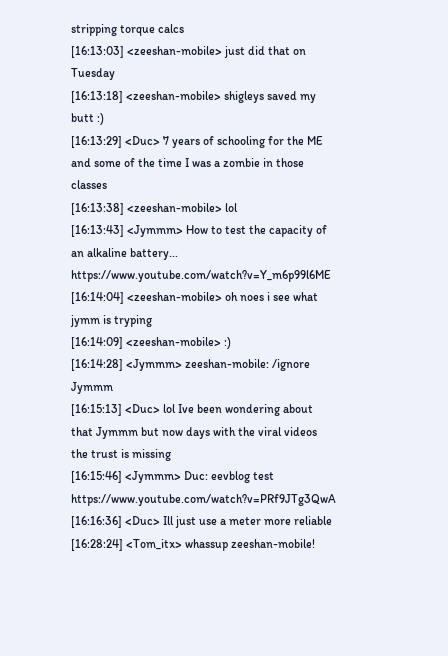stripping torque calcs
[16:13:03] <zeeshan-mobile> just did that on Tuesday
[16:13:18] <zeeshan-mobile> shigleys saved my butt :)
[16:13:29] <Duc> 7 years of schooling for the ME and some of the time I was a zombie in those classes
[16:13:38] <zeeshan-mobile> lol
[16:13:43] <Jymmm> How to test the capacity of an alkaline battery... https://www.youtube.com/watch?v=Y_m6p99l6ME
[16:14:04] <zeeshan-mobile> oh noes i see what jymm is tryping
[16:14:09] <zeeshan-mobile> :)
[16:14:28] <Jymmm> zeeshan-mobile: /ignore Jymmm
[16:15:13] <Duc> lol Ive been wondering about that Jymmm but now days with the viral videos the trust is missing
[16:15:46] <Jymmm> Duc: eevblog test https://www.youtube.com/watch?v=PRf9JTg3QwA
[16:16:36] <Duc> Ill just use a meter more reliable
[16:28:24] <Tom_itx> whassup zeeshan-mobile!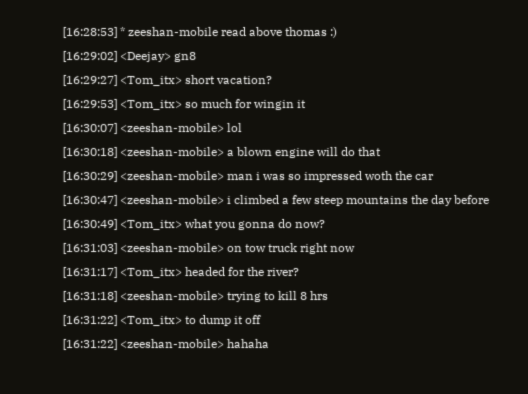[16:28:53] * zeeshan-mobile read above thomas :)
[16:29:02] <Deejay> gn8
[16:29:27] <Tom_itx> short vacation?
[16:29:53] <Tom_itx> so much for wingin it
[16:30:07] <zeeshan-mobile> lol
[16:30:18] <zeeshan-mobile> a blown engine will do that
[16:30:29] <zeeshan-mobile> man i was so impressed woth the car
[16:30:47] <zeeshan-mobile> i climbed a few steep mountains the day before
[16:30:49] <Tom_itx> what you gonna do now?
[16:31:03] <zeeshan-mobile> on tow truck right now
[16:31:17] <Tom_itx> headed for the river?
[16:31:18] <zeeshan-mobile> trying to kill 8 hrs
[16:31:22] <Tom_itx> to dump it off
[16:31:22] <zeeshan-mobile> hahaha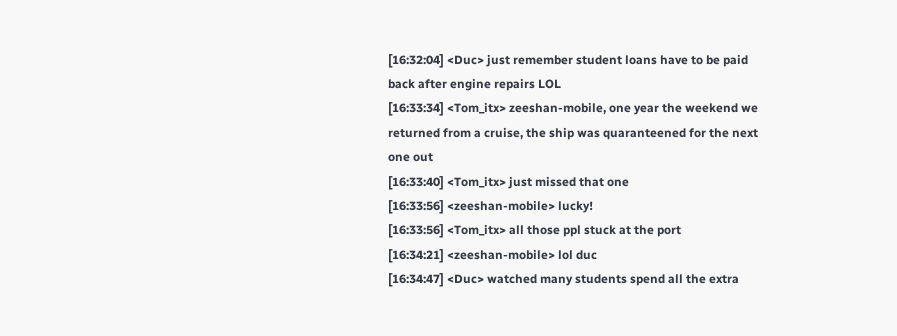[16:32:04] <Duc> just remember student loans have to be paid back after engine repairs LOL
[16:33:34] <Tom_itx> zeeshan-mobile, one year the weekend we returned from a cruise, the ship was quaranteened for the next one out
[16:33:40] <Tom_itx> just missed that one
[16:33:56] <zeeshan-mobile> lucky!
[16:33:56] <Tom_itx> all those ppl stuck at the port
[16:34:21] <zeeshan-mobile> lol duc
[16:34:47] <Duc> watched many students spend all the extra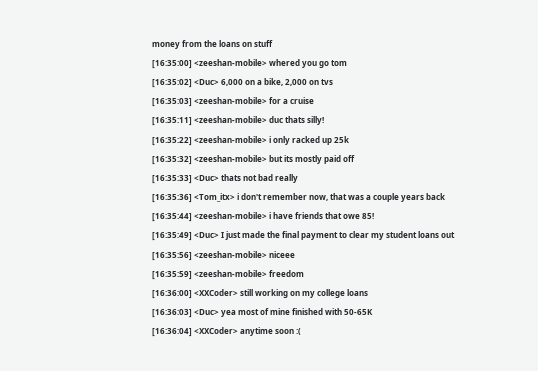money from the loans on stuff
[16:35:00] <zeeshan-mobile> whered you go tom
[16:35:02] <Duc> 6,000 on a bike, 2,000 on tvs
[16:35:03] <zeeshan-mobile> for a cruise
[16:35:11] <zeeshan-mobile> duc thats silly!
[16:35:22] <zeeshan-mobile> i only racked up 25k
[16:35:32] <zeeshan-mobile> but its mostly paid off
[16:35:33] <Duc> thats not bad really
[16:35:36] <Tom_itx> i don't remember now, that was a couple years back
[16:35:44] <zeeshan-mobile> i have friends that owe 85!
[16:35:49] <Duc> I just made the final payment to clear my student loans out
[16:35:56] <zeeshan-mobile> niceee
[16:35:59] <zeeshan-mobile> freedom
[16:36:00] <XXCoder> still working on my college loans
[16:36:03] <Duc> yea most of mine finished with 50-65K
[16:36:04] <XXCoder> anytime soon :(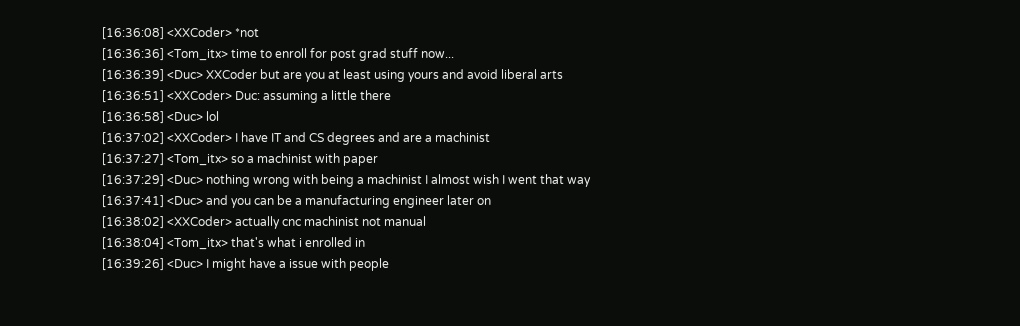[16:36:08] <XXCoder> *not
[16:36:36] <Tom_itx> time to enroll for post grad stuff now...
[16:36:39] <Duc> XXCoder but are you at least using yours and avoid liberal arts
[16:36:51] <XXCoder> Duc: assuming a little there
[16:36:58] <Duc> lol
[16:37:02] <XXCoder> I have IT and CS degrees and are a machinist
[16:37:27] <Tom_itx> so a machinist with paper
[16:37:29] <Duc> nothing wrong with being a machinist I almost wish I went that way
[16:37:41] <Duc> and you can be a manufacturing engineer later on
[16:38:02] <XXCoder> actually cnc machinist not manual
[16:38:04] <Tom_itx> that's what i enrolled in
[16:39:26] <Duc> I might have a issue with people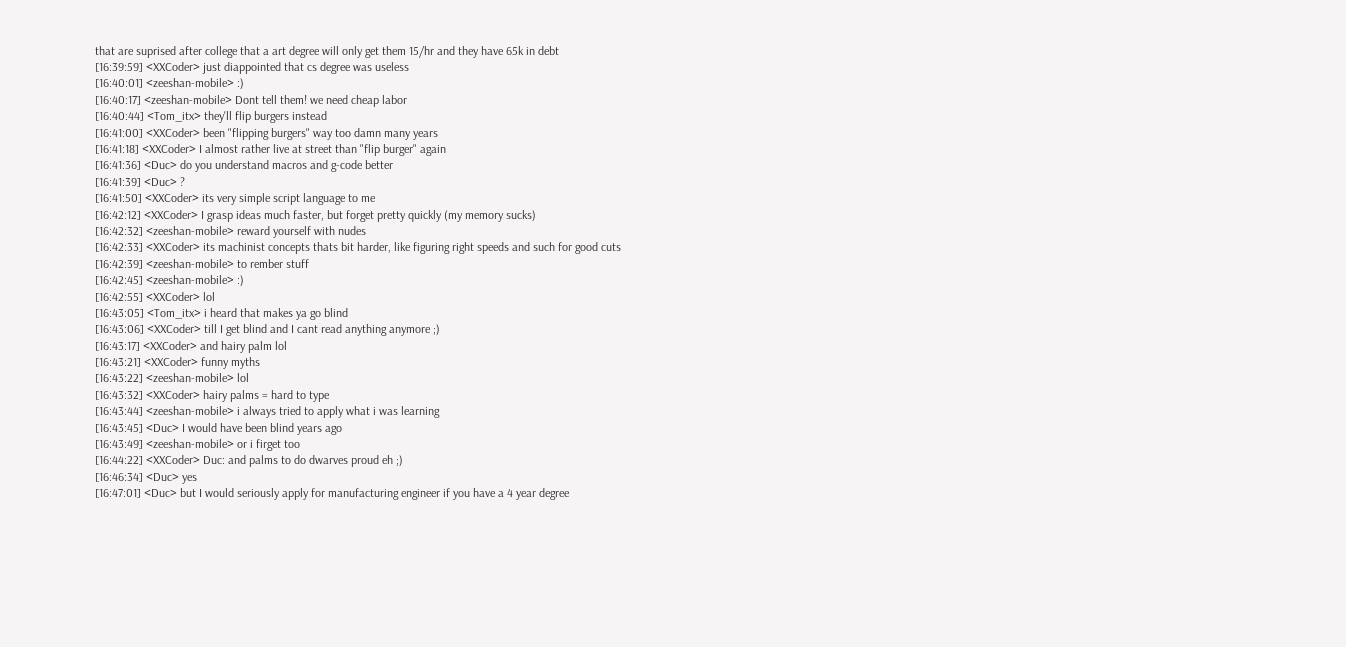that are suprised after college that a art degree will only get them 15/hr and they have 65k in debt
[16:39:59] <XXCoder> just diappointed that cs degree was useless
[16:40:01] <zeeshan-mobile> :)
[16:40:17] <zeeshan-mobile> Dont tell them! we need cheap labor
[16:40:44] <Tom_itx> they'll flip burgers instead
[16:41:00] <XXCoder> been "flipping burgers" way too damn many years
[16:41:18] <XXCoder> I almost rather live at street than "flip burger" again
[16:41:36] <Duc> do you understand macros and g-code better
[16:41:39] <Duc> ?
[16:41:50] <XXCoder> its very simple script language to me
[16:42:12] <XXCoder> I grasp ideas much faster, but forget pretty quickly (my memory sucks)
[16:42:32] <zeeshan-mobile> reward yourself with nudes
[16:42:33] <XXCoder> its machinist concepts thats bit harder, like figuring right speeds and such for good cuts
[16:42:39] <zeeshan-mobile> to rember stuff
[16:42:45] <zeeshan-mobile> :)
[16:42:55] <XXCoder> lol
[16:43:05] <Tom_itx> i heard that makes ya go blind
[16:43:06] <XXCoder> till I get blind and I cant read anything anymore ;)
[16:43:17] <XXCoder> and hairy palm lol
[16:43:21] <XXCoder> funny myths
[16:43:22] <zeeshan-mobile> lol
[16:43:32] <XXCoder> hairy palms = hard to type
[16:43:44] <zeeshan-mobile> i always tried to apply what i was learning
[16:43:45] <Duc> I would have been blind years ago
[16:43:49] <zeeshan-mobile> or i firget too
[16:44:22] <XXCoder> Duc: and palms to do dwarves proud eh ;)
[16:46:34] <Duc> yes
[16:47:01] <Duc> but I would seriously apply for manufacturing engineer if you have a 4 year degree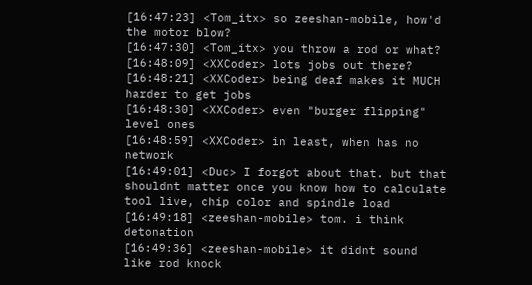[16:47:23] <Tom_itx> so zeeshan-mobile, how'd the motor blow?
[16:47:30] <Tom_itx> you throw a rod or what?
[16:48:09] <XXCoder> lots jobs out there?
[16:48:21] <XXCoder> being deaf makes it MUCH harder to get jobs
[16:48:30] <XXCoder> even "burger flipping" level ones
[16:48:59] <XXCoder> in least, when has no network
[16:49:01] <Duc> I forgot about that. but that shouldnt matter once you know how to calculate tool live, chip color and spindle load
[16:49:18] <zeeshan-mobile> tom. i think detonation
[16:49:36] <zeeshan-mobile> it didnt sound like rod knock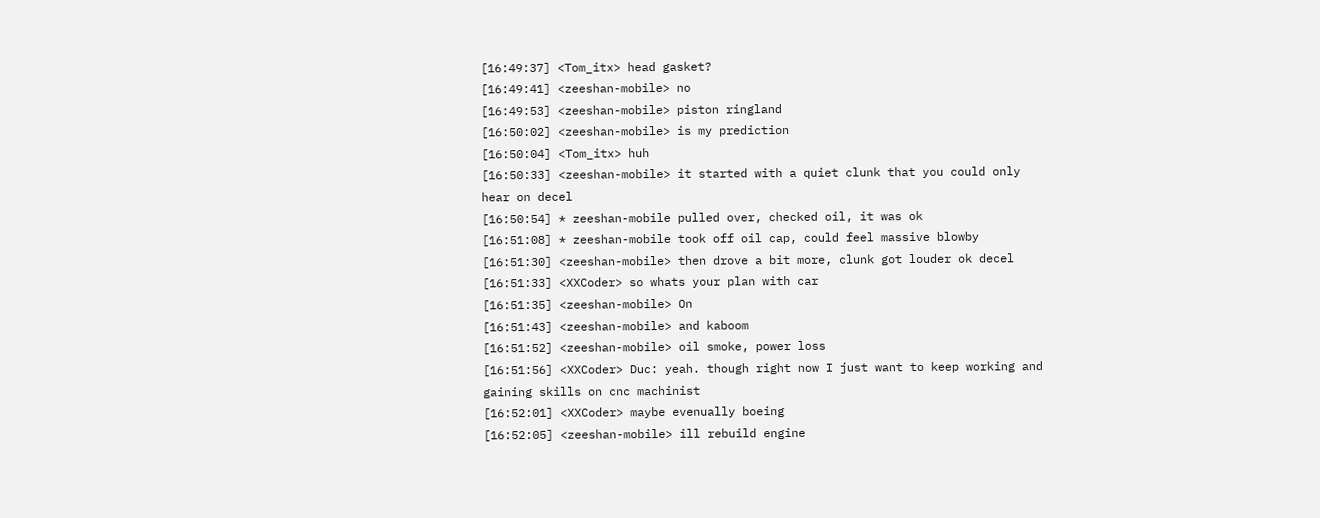[16:49:37] <Tom_itx> head gasket?
[16:49:41] <zeeshan-mobile> no
[16:49:53] <zeeshan-mobile> piston ringland
[16:50:02] <zeeshan-mobile> is my prediction
[16:50:04] <Tom_itx> huh
[16:50:33] <zeeshan-mobile> it started with a quiet clunk that you could only hear on decel
[16:50:54] * zeeshan-mobile pulled over, checked oil, it was ok
[16:51:08] * zeeshan-mobile took off oil cap, could feel massive blowby
[16:51:30] <zeeshan-mobile> then drove a bit more, clunk got louder ok decel
[16:51:33] <XXCoder> so whats your plan with car
[16:51:35] <zeeshan-mobile> On
[16:51:43] <zeeshan-mobile> and kaboom
[16:51:52] <zeeshan-mobile> oil smoke, power loss
[16:51:56] <XXCoder> Duc: yeah. though right now I just want to keep working and gaining skills on cnc machinist
[16:52:01] <XXCoder> maybe evenually boeing
[16:52:05] <zeeshan-mobile> ill rebuild engine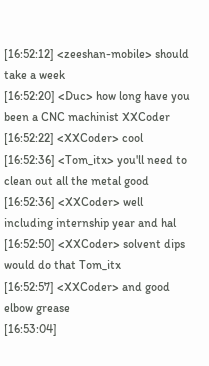[16:52:12] <zeeshan-mobile> should take a week
[16:52:20] <Duc> how long have you been a CNC machinist XXCoder
[16:52:22] <XXCoder> cool
[16:52:36] <Tom_itx> you'll need to clean out all the metal good
[16:52:36] <XXCoder> well including internship year and hal
[16:52:50] <XXCoder> solvent dips would do that Tom_itx
[16:52:57] <XXCoder> and good elbow grease
[16:53:04]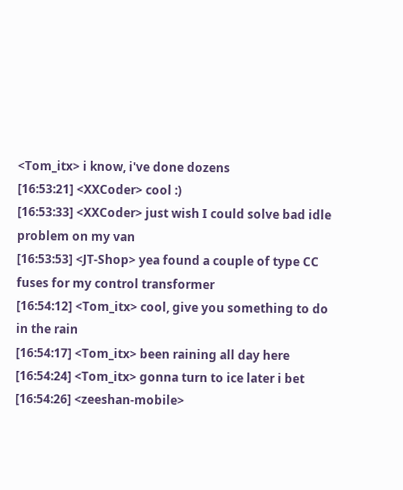<Tom_itx> i know, i've done dozens
[16:53:21] <XXCoder> cool :)
[16:53:33] <XXCoder> just wish I could solve bad idle problem on my van
[16:53:53] <JT-Shop> yea found a couple of type CC fuses for my control transformer
[16:54:12] <Tom_itx> cool, give you something to do in the rain
[16:54:17] <Tom_itx> been raining all day here
[16:54:24] <Tom_itx> gonna turn to ice later i bet
[16:54:26] <zeeshan-mobile>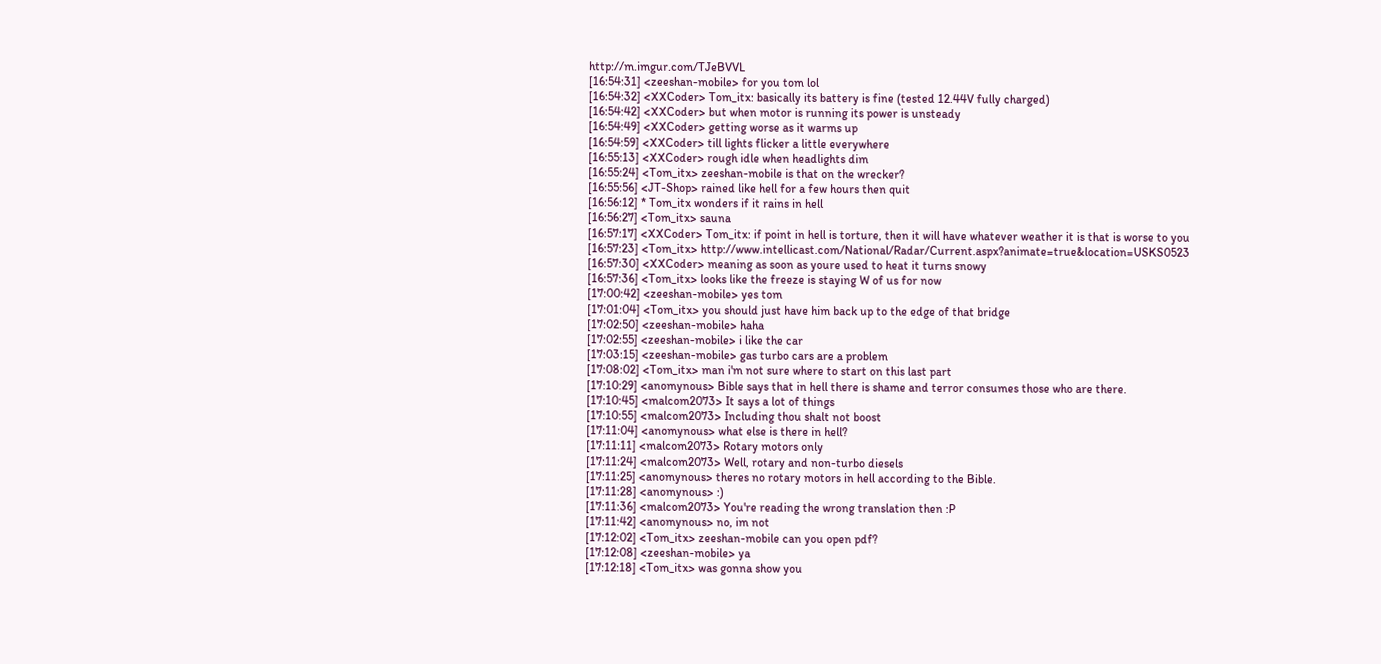http://m.imgur.com/TJeBVVL
[16:54:31] <zeeshan-mobile> for you tom lol
[16:54:32] <XXCoder> Tom_itx: basically its battery is fine (tested 12.44V fully charged)
[16:54:42] <XXCoder> but when motor is running its power is unsteady
[16:54:49] <XXCoder> getting worse as it warms up
[16:54:59] <XXCoder> till lights flicker a little everywhere
[16:55:13] <XXCoder> rough idle when headlights dim
[16:55:24] <Tom_itx> zeeshan-mobile is that on the wrecker?
[16:55:56] <JT-Shop> rained like hell for a few hours then quit
[16:56:12] * Tom_itx wonders if it rains in hell
[16:56:27] <Tom_itx> sauna
[16:57:17] <XXCoder> Tom_itx: if point in hell is torture, then it will have whatever weather it is that is worse to you
[16:57:23] <Tom_itx> http://www.intellicast.com/National/Radar/Current.aspx?animate=true&location=USKS0523
[16:57:30] <XXCoder> meaning as soon as youre used to heat it turns snowy
[16:57:36] <Tom_itx> looks like the freeze is staying W of us for now
[17:00:42] <zeeshan-mobile> yes tom
[17:01:04] <Tom_itx> you should just have him back up to the edge of that bridge
[17:02:50] <zeeshan-mobile> haha
[17:02:55] <zeeshan-mobile> i like the car
[17:03:15] <zeeshan-mobile> gas turbo cars are a problem
[17:08:02] <Tom_itx> man i'm not sure where to start on this last part
[17:10:29] <anomynous> Bible says that in hell there is shame and terror consumes those who are there.
[17:10:45] <malcom2073> It says a lot of things
[17:10:55] <malcom2073> Including thou shalt not boost
[17:11:04] <anomynous> what else is there in hell?
[17:11:11] <malcom2073> Rotary motors only
[17:11:24] <malcom2073> Well, rotary and non-turbo diesels
[17:11:25] <anomynous> theres no rotary motors in hell according to the Bible.
[17:11:28] <anomynous> :)
[17:11:36] <malcom2073> You're reading the wrong translation then :P
[17:11:42] <anomynous> no, im not
[17:12:02] <Tom_itx> zeeshan-mobile can you open pdf?
[17:12:08] <zeeshan-mobile> ya
[17:12:18] <Tom_itx> was gonna show you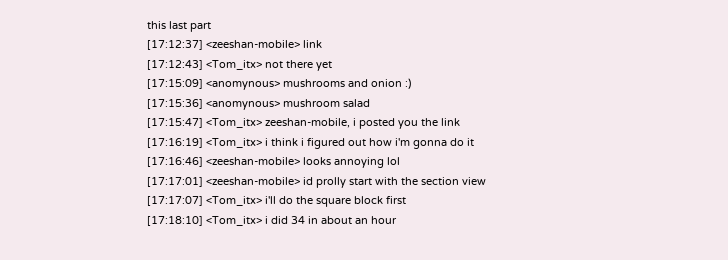this last part
[17:12:37] <zeeshan-mobile> link
[17:12:43] <Tom_itx> not there yet
[17:15:09] <anomynous> mushrooms and onion :)
[17:15:36] <anomynous> mushroom salad
[17:15:47] <Tom_itx> zeeshan-mobile, i posted you the link
[17:16:19] <Tom_itx> i think i figured out how i'm gonna do it
[17:16:46] <zeeshan-mobile> looks annoying lol
[17:17:01] <zeeshan-mobile> id prolly start with the section view
[17:17:07] <Tom_itx> i'll do the square block first
[17:18:10] <Tom_itx> i did 34 in about an hour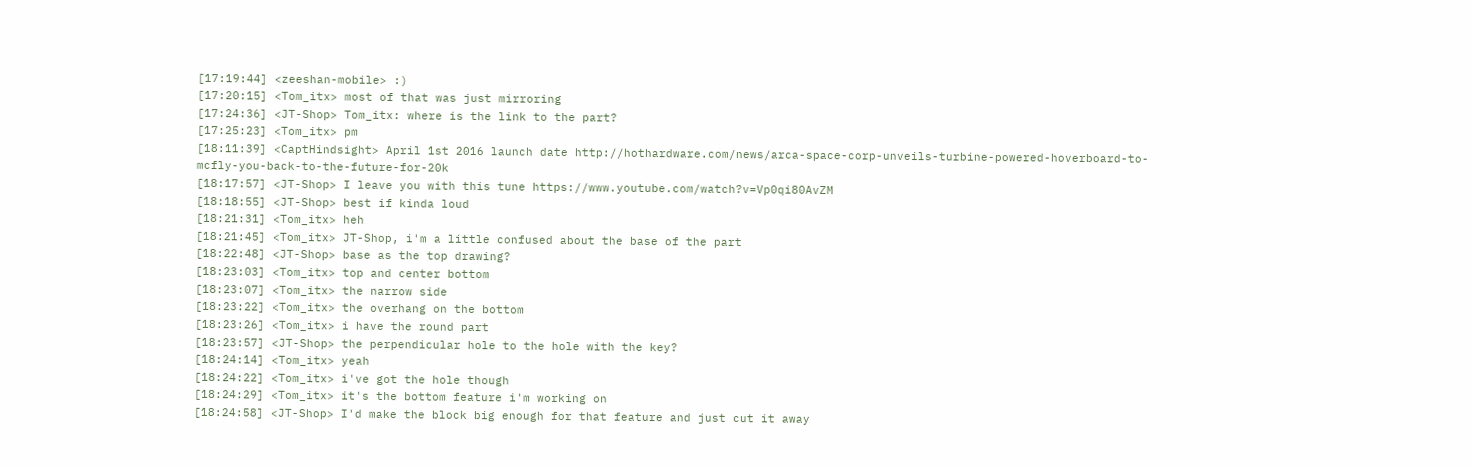[17:19:44] <zeeshan-mobile> :)
[17:20:15] <Tom_itx> most of that was just mirroring
[17:24:36] <JT-Shop> Tom_itx: where is the link to the part?
[17:25:23] <Tom_itx> pm
[18:11:39] <CaptHindsight> April 1st 2016 launch date http://hothardware.com/news/arca-space-corp-unveils-turbine-powered-hoverboard-to-mcfly-you-back-to-the-future-for-20k
[18:17:57] <JT-Shop> I leave you with this tune https://www.youtube.com/watch?v=Vp0qi80AvZM
[18:18:55] <JT-Shop> best if kinda loud
[18:21:31] <Tom_itx> heh
[18:21:45] <Tom_itx> JT-Shop, i'm a little confused about the base of the part
[18:22:48] <JT-Shop> base as the top drawing?
[18:23:03] <Tom_itx> top and center bottom
[18:23:07] <Tom_itx> the narrow side
[18:23:22] <Tom_itx> the overhang on the bottom
[18:23:26] <Tom_itx> i have the round part
[18:23:57] <JT-Shop> the perpendicular hole to the hole with the key?
[18:24:14] <Tom_itx> yeah
[18:24:22] <Tom_itx> i've got the hole though
[18:24:29] <Tom_itx> it's the bottom feature i'm working on
[18:24:58] <JT-Shop> I'd make the block big enough for that feature and just cut it away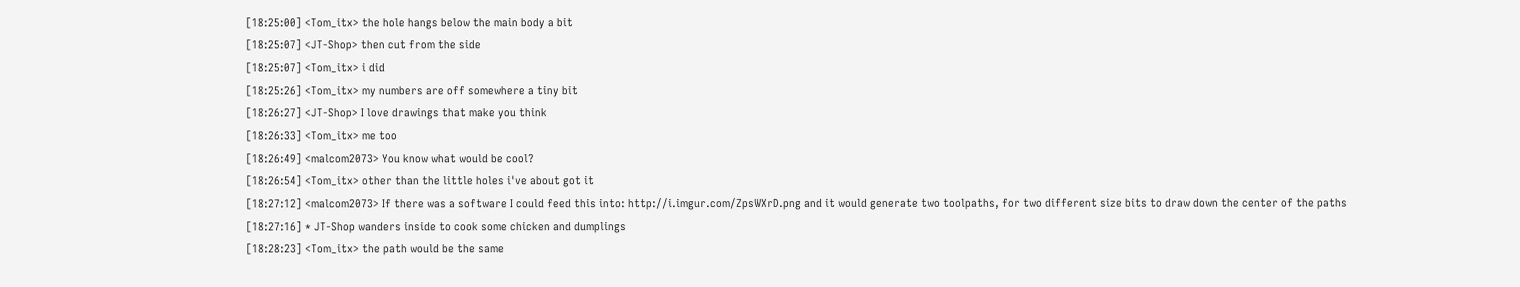[18:25:00] <Tom_itx> the hole hangs below the main body a bit
[18:25:07] <JT-Shop> then cut from the side
[18:25:07] <Tom_itx> i did
[18:25:26] <Tom_itx> my numbers are off somewhere a tiny bit
[18:26:27] <JT-Shop> I love drawings that make you think
[18:26:33] <Tom_itx> me too
[18:26:49] <malcom2073> You know what would be cool?
[18:26:54] <Tom_itx> other than the little holes i've about got it
[18:27:12] <malcom2073> If there was a software I could feed this into: http://i.imgur.com/ZpsWXrD.png and it would generate two toolpaths, for two different size bits to draw down the center of the paths
[18:27:16] * JT-Shop wanders inside to cook some chicken and dumplings
[18:28:23] <Tom_itx> the path would be the same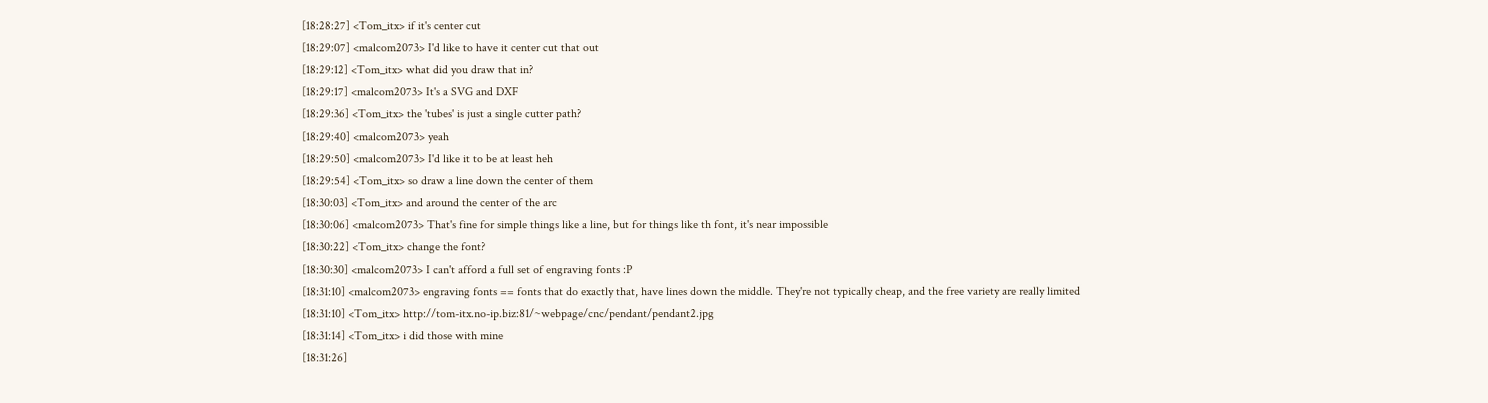[18:28:27] <Tom_itx> if it's center cut
[18:29:07] <malcom2073> I'd like to have it center cut that out
[18:29:12] <Tom_itx> what did you draw that in?
[18:29:17] <malcom2073> It's a SVG and DXF
[18:29:36] <Tom_itx> the 'tubes' is just a single cutter path?
[18:29:40] <malcom2073> yeah
[18:29:50] <malcom2073> I'd like it to be at least heh
[18:29:54] <Tom_itx> so draw a line down the center of them
[18:30:03] <Tom_itx> and around the center of the arc
[18:30:06] <malcom2073> That's fine for simple things like a line, but for things like th font, it's near impossible
[18:30:22] <Tom_itx> change the font?
[18:30:30] <malcom2073> I can't afford a full set of engraving fonts :P
[18:31:10] <malcom2073> engraving fonts == fonts that do exactly that, have lines down the middle. They're not typically cheap, and the free variety are really limited
[18:31:10] <Tom_itx> http://tom-itx.no-ip.biz:81/~webpage/cnc/pendant/pendant2.jpg
[18:31:14] <Tom_itx> i did those with mine
[18:31:26]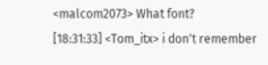<malcom2073> What font?
[18:31:33] <Tom_itx> i don't remember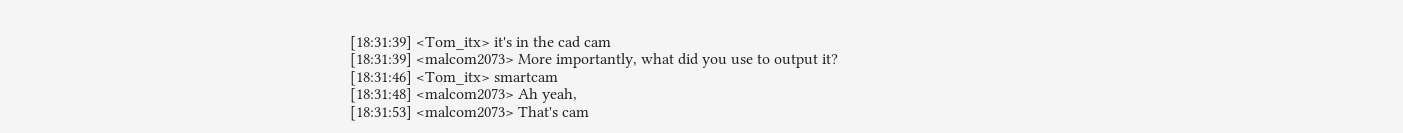[18:31:39] <Tom_itx> it's in the cad cam
[18:31:39] <malcom2073> More importantly, what did you use to output it?
[18:31:46] <Tom_itx> smartcam
[18:31:48] <malcom2073> Ah yeah,
[18:31:53] <malcom2073> That's cam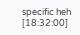specific heh
[18:32:00]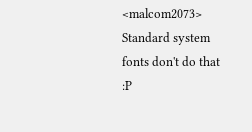<malcom2073> Standard system fonts don't do that :P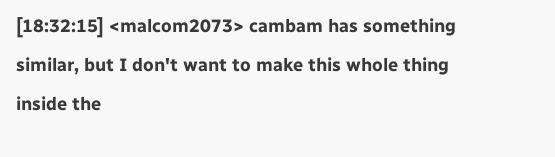[18:32:15] <malcom2073> cambam has something similar, but I don't want to make this whole thing inside the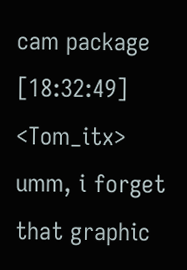cam package
[18:32:49] <Tom_itx> umm, i forget that graphic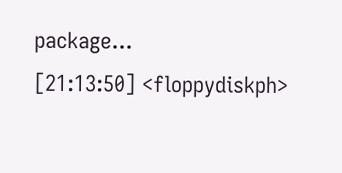package...
[21:13:50] <floppydiskph>